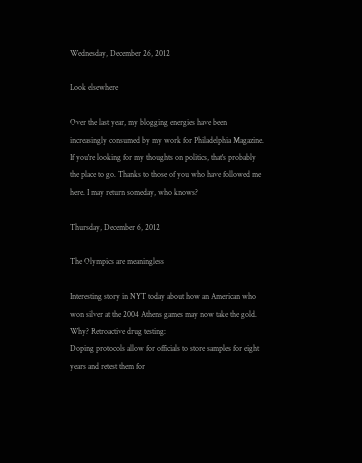Wednesday, December 26, 2012

Look elsewhere

Over the last year, my blogging energies have been increasingly consumed by my work for Philadelphia Magazine. If you're looking for my thoughts on politics, that's probably the place to go. Thanks to those of you who have followed me here. I may return someday, who knows?

Thursday, December 6, 2012

The Olympics are meaningless

Interesting story in NYT today about how an American who won silver at the 2004 Athens games may now take the gold. Why? Retroactive drug testing:
Doping protocols allow for officials to store samples for eight years and retest them for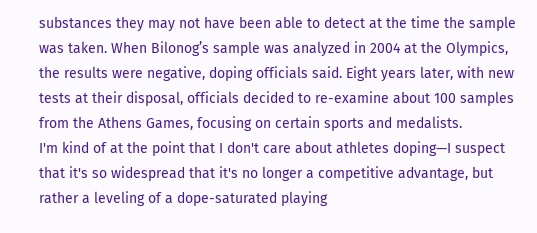substances they may not have been able to detect at the time the sample was taken. When Bilonog’s sample was analyzed in 2004 at the Olympics, the results were negative, doping officials said. Eight years later, with new tests at their disposal, officials decided to re-examine about 100 samples from the Athens Games, focusing on certain sports and medalists.
I'm kind of at the point that I don't care about athletes doping—I suspect that it's so widespread that it's no longer a competitive advantage, but rather a leveling of a dope-saturated playing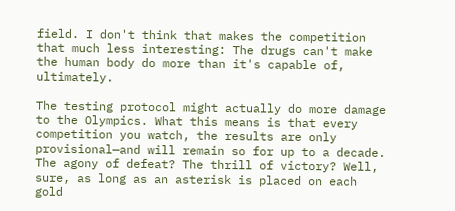field. I don't think that makes the competition that much less interesting: The drugs can't make the human body do more than it's capable of, ultimately.

The testing protocol might actually do more damage to the Olympics. What this means is that every competition you watch, the results are only provisional—and will remain so for up to a decade. The agony of defeat? The thrill of victory? Well, sure, as long as an asterisk is placed on each gold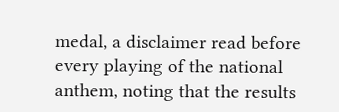medal, a disclaimer read before every playing of the national anthem, noting that the results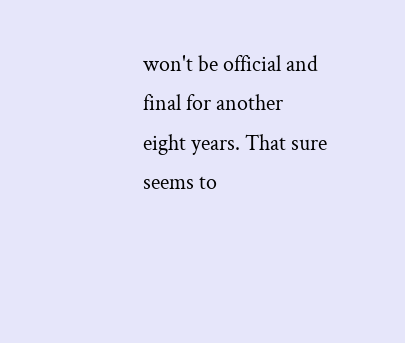won't be official and final for another eight years. That sure seems to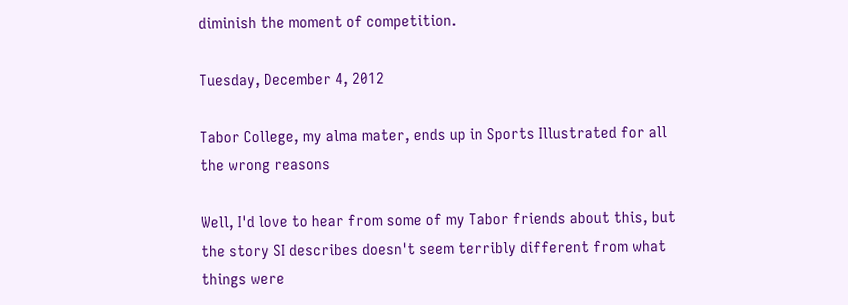diminish the moment of competition.

Tuesday, December 4, 2012

Tabor College, my alma mater, ends up in Sports Illustrated for all the wrong reasons

Well, I'd love to hear from some of my Tabor friends about this, but the story SI describes doesn't seem terribly different from what things were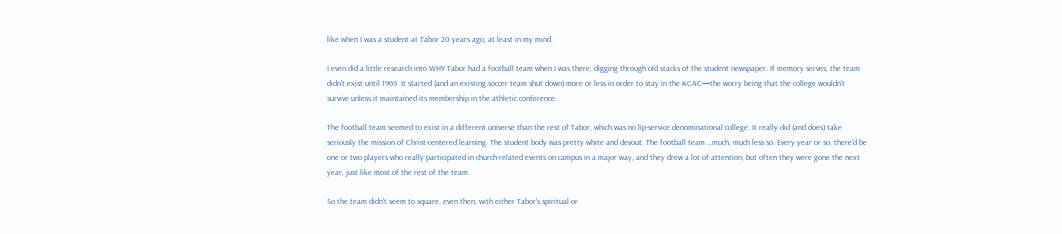like when I was a student at Tabor 20 years ago, at least in my mind.

I even did a little research into WHY Tabor had a football team when I was there, digging through old stacks of the student newspaper. If memory serves, the team didn't exist until 1969. It started (and an existing soccer team shut down) more or less in order to stay in the KCAC—the worry being that the college wouldn't survive unless it maintained its membership in the athletic conference.

The football team seemed to exist in a different universe than the rest of Tabor, which was no lip-service denominational college: It really did (and does) take seriously the mission of Christ-centered learning. The student body was pretty white and devout. The football team …much, much less so. Every year or so, there'd be one or two players who really participated in church-related events on campus in a major way, and they drew a lot of attention, but often they were gone the next year, just like most of the rest of the team.

So the team didn't seem to square, even then, with either Tabor's spiritual or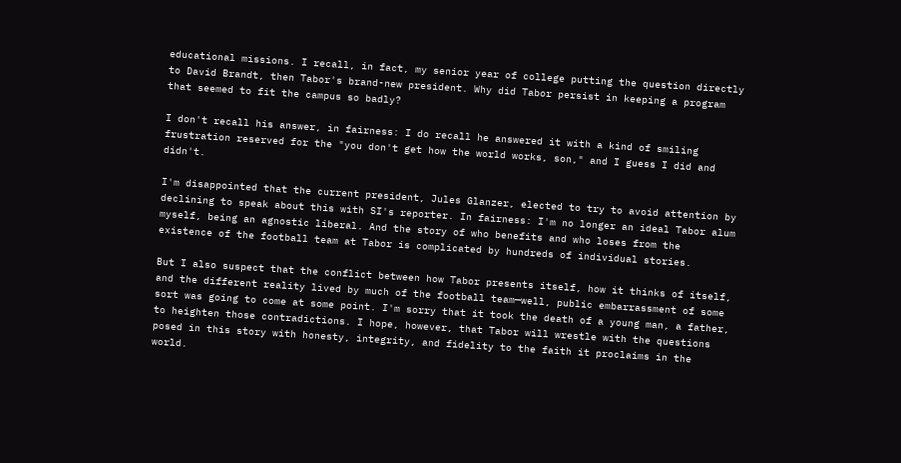educational missions. I recall, in fact, my senior year of college putting the question directly to David Brandt, then Tabor's brand-new president. Why did Tabor persist in keeping a program that seemed to fit the campus so badly?

I don't recall his answer, in fairness: I do recall he answered it with a kind of smiling frustration reserved for the "you don't get how the world works, son," and I guess I did and didn't.

I'm disappointed that the current president, Jules Glanzer, elected to try to avoid attention by declining to speak about this with SI's reporter. In fairness: I'm no longer an ideal Tabor alum myself, being an agnostic liberal. And the story of who benefits and who loses from the existence of the football team at Tabor is complicated by hundreds of individual stories.

But I also suspect that the conflict between how Tabor presents itself, how it thinks of itself, and the different reality lived by much of the football team—well, public embarrassment of some sort was going to come at some point. I'm sorry that it took the death of a young man, a father, to heighten those contradictions. I hope, however, that Tabor will wrestle with the questions posed in this story with honesty, integrity, and fidelity to the faith it proclaims in the world.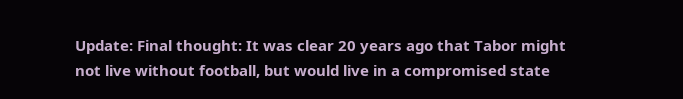Update: Final thought: It was clear 20 years ago that Tabor might not live without football, but would live in a compromised state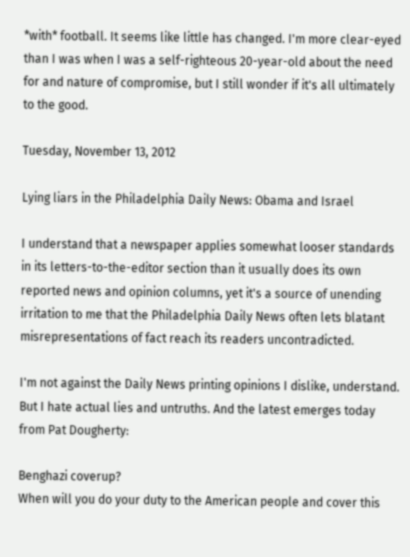*with* football. It seems like little has changed. I'm more clear-eyed than I was when I was a self-righteous 20-year-old about the need for and nature of compromise, but I still wonder if it's all ultimately to the good.

Tuesday, November 13, 2012

Lying liars in the Philadelphia Daily News: Obama and Israel

I understand that a newspaper applies somewhat looser standards in its letters-to-the-editor section than it usually does its own reported news and opinion columns, yet it's a source of unending irritation to me that the Philadelphia Daily News often lets blatant misrepresentations of fact reach its readers uncontradicted.

I'm not against the Daily News printing opinions I dislike, understand. But I hate actual lies and untruths. And the latest emerges today from Pat Dougherty:

Benghazi coverup?
When will you do your duty to the American people and cover this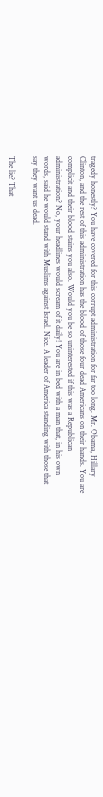tragedy honestly? You have covered for this corrupt administration for far too long. Mr. Obama, Hillary Clinton, and the rest of this administration has the blood of those four dead Americans on their hands. You are complicit and their blood stains you also. Would you be so uninterested if this was a Republican administration? No, your headlines would scream of it daily! You are in bed with a man that, in his own words, said he would stand with Muslims against Israel. Nice. A leader of America standing with those that say they want us dead.

The lie? That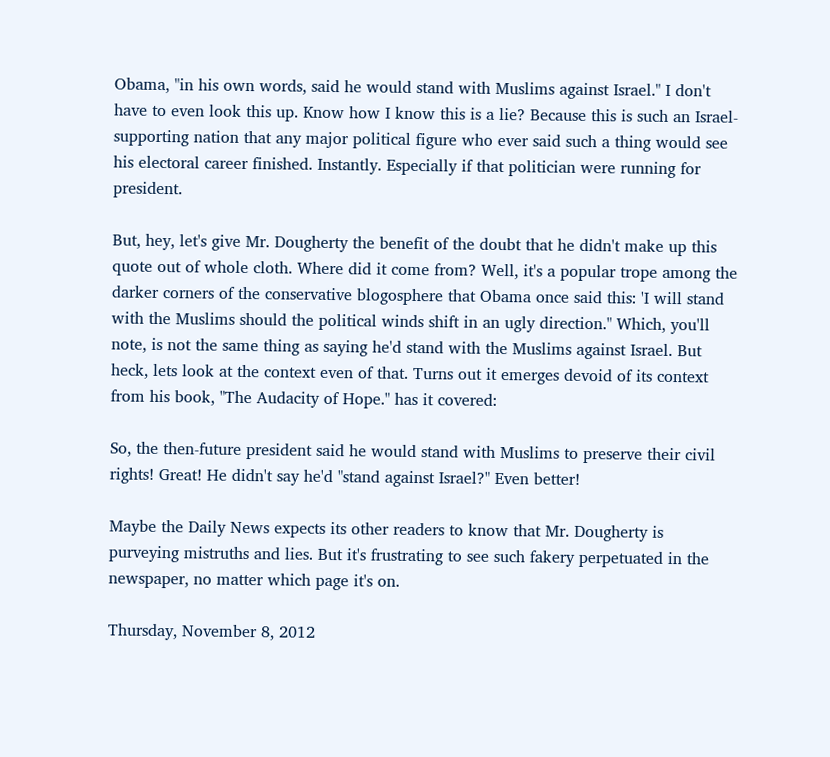Obama, "in his own words, said he would stand with Muslims against Israel." I don't have to even look this up. Know how I know this is a lie? Because this is such an Israel-supporting nation that any major political figure who ever said such a thing would see his electoral career finished. Instantly. Especially if that politician were running for president.

But, hey, let's give Mr. Dougherty the benefit of the doubt that he didn't make up this quote out of whole cloth. Where did it come from? Well, it's a popular trope among the darker corners of the conservative blogosphere that Obama once said this: 'I will stand with the Muslims should the political winds shift in an ugly direction." Which, you'll note, is not the same thing as saying he'd stand with the Muslims against Israel. But heck, lets look at the context even of that. Turns out it emerges devoid of its context from his book, "The Audacity of Hope." has it covered:

So, the then-future president said he would stand with Muslims to preserve their civil rights! Great! He didn't say he'd "stand against Israel?" Even better!

Maybe the Daily News expects its other readers to know that Mr. Dougherty is purveying mistruths and lies. But it's frustrating to see such fakery perpetuated in the newspaper, no matter which page it's on.

Thursday, November 8, 2012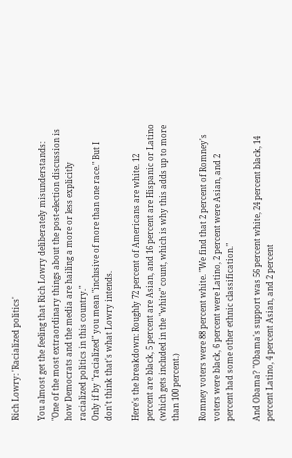Rich Lowry: 'Racialized politics'

You almost get the feeling that Rich Lowry deliberately misunderstands:
"One of the most extraordinary things about the post-election discussion is how Democrats and the media are hailing a more or less explicitly racialized politics in this country."
Only if by "racialized" you mean "inclusive of more than one race." But I don't think that's what Lowry intends.

Here's the breakdown: Roughly 72 percent of Americans are white. 12 percent are black, 5 percent are Asian, and 16 percent are Hispanic or Latino (which gets included in the "white" count, which is why this adds up to more than 100 percent.)

Romney voters were 88 percent white. "We find that 2 percent of Romney's voters were black, 6 percent were Latino, 2 percent were Asian, and 2 percent had some other ethnic classification."

And Obama? "Obama's support was 56 percent white, 24 percent black, 14 percent Latino, 4 percent Asian, and 2 percent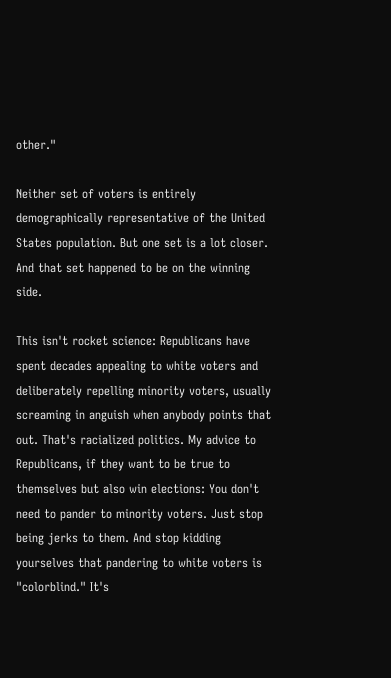other."

Neither set of voters is entirely demographically representative of the United States population. But one set is a lot closer. And that set happened to be on the winning side.

This isn't rocket science: Republicans have spent decades appealing to white voters and deliberately repelling minority voters, usually screaming in anguish when anybody points that out. That's racialized politics. My advice to Republicans, if they want to be true to themselves but also win elections: You don't need to pander to minority voters. Just stop being jerks to them. And stop kidding yourselves that pandering to white voters is "colorblind." It's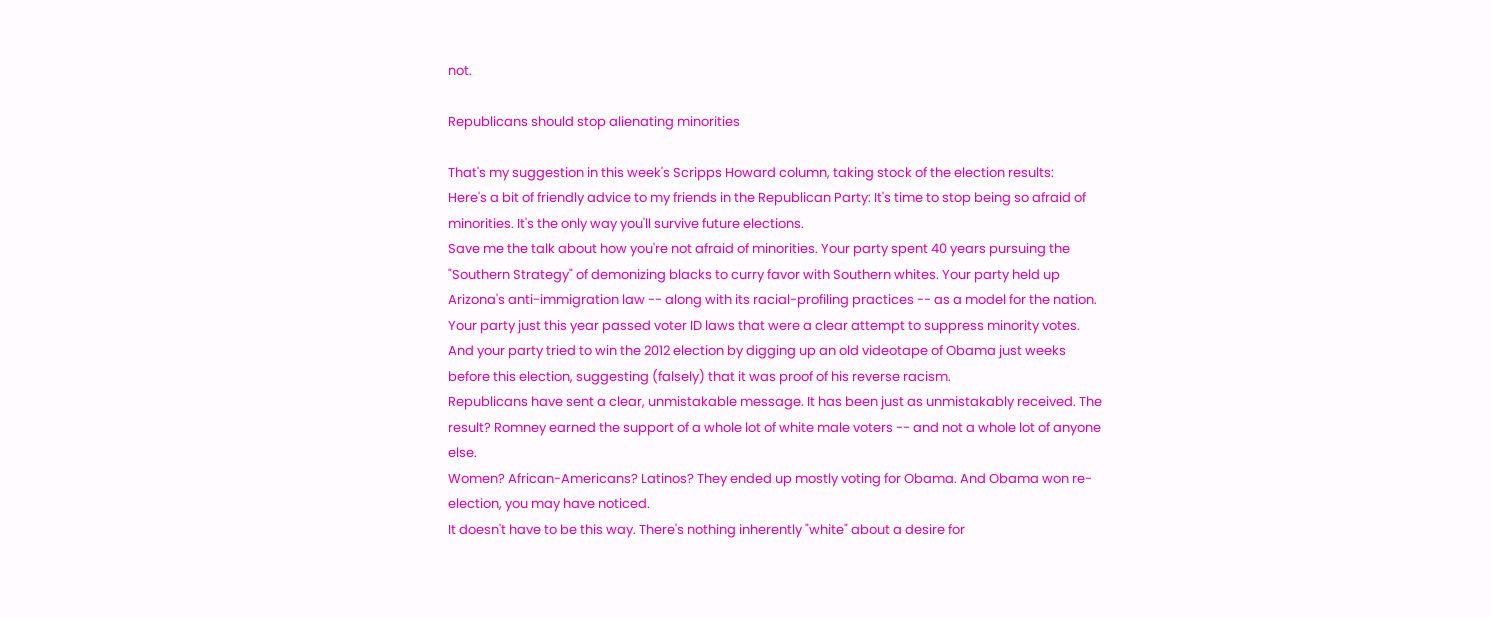not.

Republicans should stop alienating minorities

That's my suggestion in this week's Scripps Howard column, taking stock of the election results:
Here's a bit of friendly advice to my friends in the Republican Party: It's time to stop being so afraid of minorities. It's the only way you'll survive future elections.
Save me the talk about how you're not afraid of minorities. Your party spent 40 years pursuing the "Southern Strategy" of demonizing blacks to curry favor with Southern whites. Your party held up Arizona's anti-immigration law -- along with its racial-profiling practices -- as a model for the nation. Your party just this year passed voter ID laws that were a clear attempt to suppress minority votes. And your party tried to win the 2012 election by digging up an old videotape of Obama just weeks before this election, suggesting (falsely) that it was proof of his reverse racism.
Republicans have sent a clear, unmistakable message. It has been just as unmistakably received. The result? Romney earned the support of a whole lot of white male voters -- and not a whole lot of anyone else.
Women? African-Americans? Latinos? They ended up mostly voting for Obama. And Obama won re-election, you may have noticed.
It doesn't have to be this way. There's nothing inherently "white" about a desire for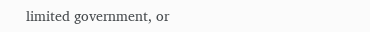limited government, or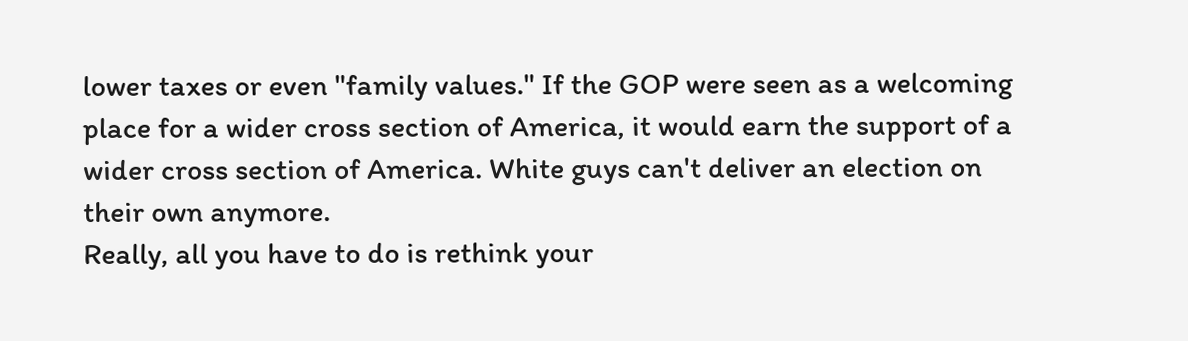lower taxes or even "family values." If the GOP were seen as a welcoming place for a wider cross section of America, it would earn the support of a wider cross section of America. White guys can't deliver an election on their own anymore.
Really, all you have to do is rethink your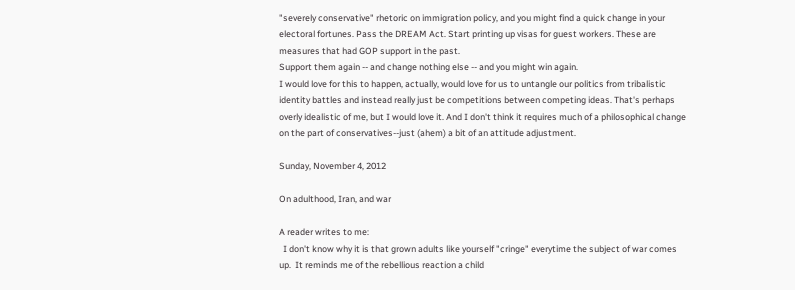"severely conservative" rhetoric on immigration policy, and you might find a quick change in your electoral fortunes. Pass the DREAM Act. Start printing up visas for guest workers. These are measures that had GOP support in the past.
Support them again -- and change nothing else -- and you might win again.
I would love for this to happen, actually, would love for us to untangle our politics from tribalistic identity battles and instead really just be competitions between competing ideas. That's perhaps overly idealistic of me, but I would love it. And I don't think it requires much of a philosophical change on the part of conservatives--just (ahem) a bit of an attitude adjustment.

Sunday, November 4, 2012

On adulthood, Iran, and war

A reader writes to me:
  I don't know why it is that grown adults like yourself "cringe" everytime the subject of war comes up.  It reminds me of the rebellious reaction a child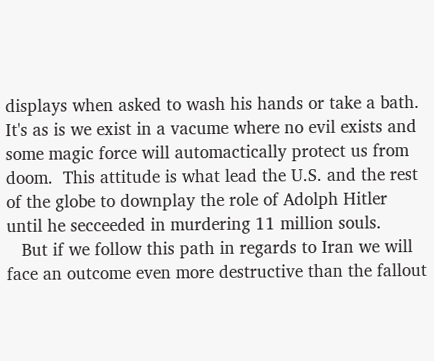displays when asked to wash his hands or take a bath.  It's as is we exist in a vacume where no evil exists and some magic force will automactically protect us from doom.  This attitude is what lead the U.S. and the rest of the globe to downplay the role of Adolph Hitler until he secceeded in murdering 11 million souls.
   But if we follow this path in regards to Iran we will face an outcome even more destructive than the fallout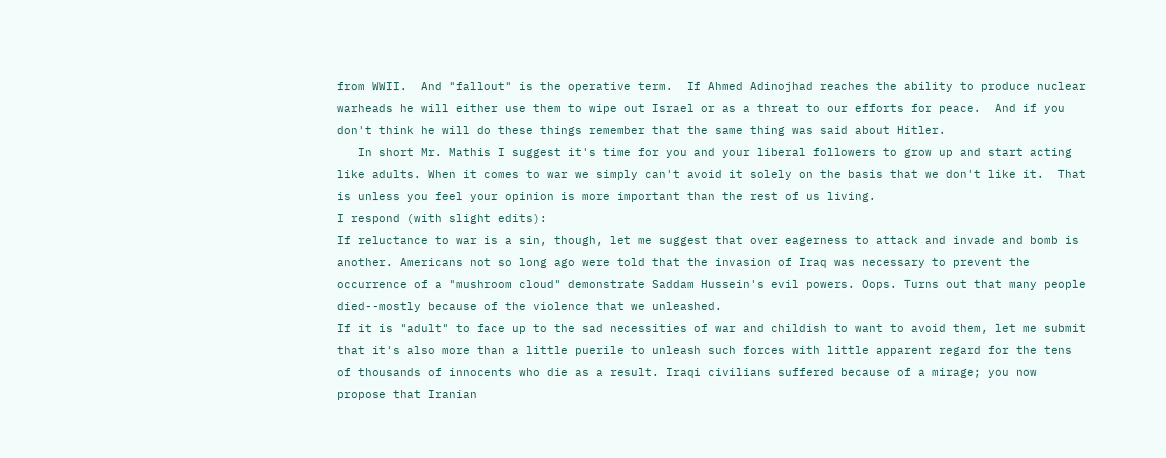from WWII.  And "fallout" is the operative term.  If Ahmed Adinojhad reaches the ability to produce nuclear warheads he will either use them to wipe out Israel or as a threat to our efforts for peace.  And if you don't think he will do these things remember that the same thing was said about Hitler.
   In short Mr. Mathis I suggest it's time for you and your liberal followers to grow up and start acting like adults. When it comes to war we simply can't avoid it solely on the basis that we don't like it.  That is unless you feel your opinion is more important than the rest of us living.
I respond (with slight edits):
If reluctance to war is a sin, though, let me suggest that over eagerness to attack and invade and bomb is another. Americans not so long ago were told that the invasion of Iraq was necessary to prevent the occurrence of a "mushroom cloud" demonstrate Saddam Hussein's evil powers. Oops. Turns out that many people died--mostly because of the violence that we unleashed.
If it is "adult" to face up to the sad necessities of war and childish to want to avoid them, let me submit that it's also more than a little puerile to unleash such forces with little apparent regard for the tens of thousands of innocents who die as a result. Iraqi civilians suffered because of a mirage; you now propose that Iranian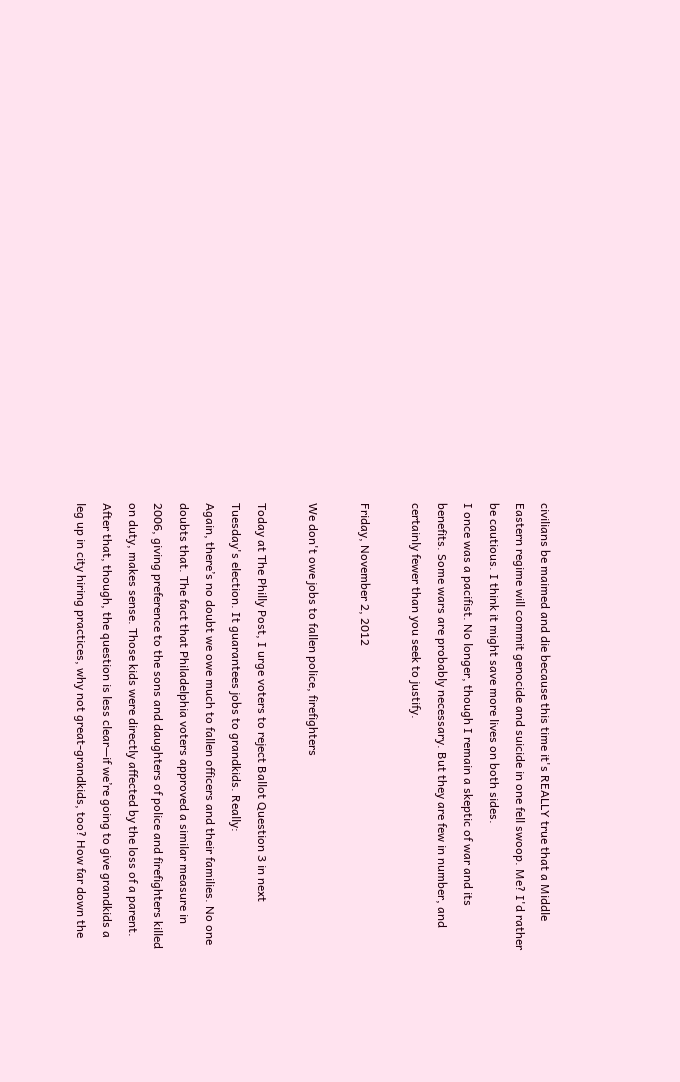civilians be maimed and die because this time it's REALLY true that a Middle Eastern regime will commit genocide and suicide in one fell swoop. Me? I'd rather be cautious. I think it might save more lives on both sides.
I once was a pacifist. No longer, though I remain a skeptic of war and its benefits. Some wars are probably necessary. But they are few in number, and certainly fewer than you seek to justify.

Friday, November 2, 2012

We don't owe jobs to fallen police, firefighters

Today at The Philly Post, I urge voters to reject Ballot Question 3 in next Tuesday's election. It guarantees jobs to grandkids. Really:
Again, there’s no doubt we owe much to fallen officers and their families. No one doubts that. The fact that Philadelphia voters approved a similar measure in 2006, giving preference to the sons and daughters of police and firefighters killed on duty, makes sense. Those kids were directly affected by the loss of a parent. After that, though, the question is less clear—if we’re going to give grandkids a leg up in city hiring practices, why not great-grandkids, too? How far down the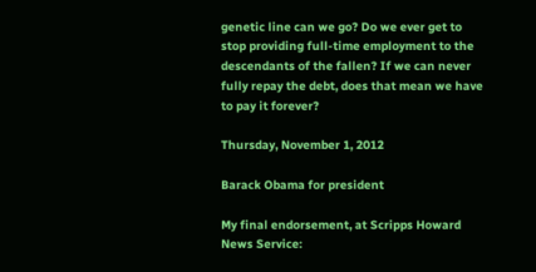genetic line can we go? Do we ever get to stop providing full-time employment to the descendants of the fallen? If we can never fully repay the debt, does that mean we have to pay it forever?

Thursday, November 1, 2012

Barack Obama for president

My final endorsement, at Scripps Howard News Service: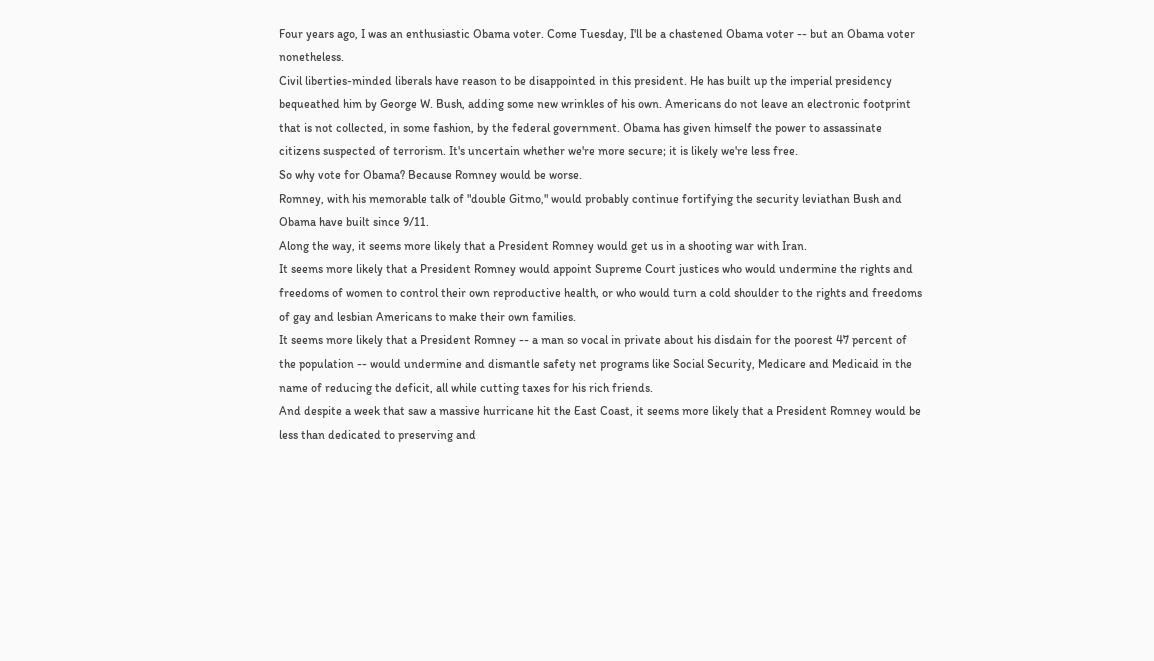Four years ago, I was an enthusiastic Obama voter. Come Tuesday, I'll be a chastened Obama voter -- but an Obama voter nonetheless.
Civil liberties-minded liberals have reason to be disappointed in this president. He has built up the imperial presidency bequeathed him by George W. Bush, adding some new wrinkles of his own. Americans do not leave an electronic footprint that is not collected, in some fashion, by the federal government. Obama has given himself the power to assassinate citizens suspected of terrorism. It's uncertain whether we're more secure; it is likely we're less free.
So why vote for Obama? Because Romney would be worse.
Romney, with his memorable talk of "double Gitmo," would probably continue fortifying the security leviathan Bush and Obama have built since 9/11.
Along the way, it seems more likely that a President Romney would get us in a shooting war with Iran.
It seems more likely that a President Romney would appoint Supreme Court justices who would undermine the rights and freedoms of women to control their own reproductive health, or who would turn a cold shoulder to the rights and freedoms of gay and lesbian Americans to make their own families.
It seems more likely that a President Romney -- a man so vocal in private about his disdain for the poorest 47 percent of the population -- would undermine and dismantle safety net programs like Social Security, Medicare and Medicaid in the name of reducing the deficit, all while cutting taxes for his rich friends.
And despite a week that saw a massive hurricane hit the East Coast, it seems more likely that a President Romney would be less than dedicated to preserving and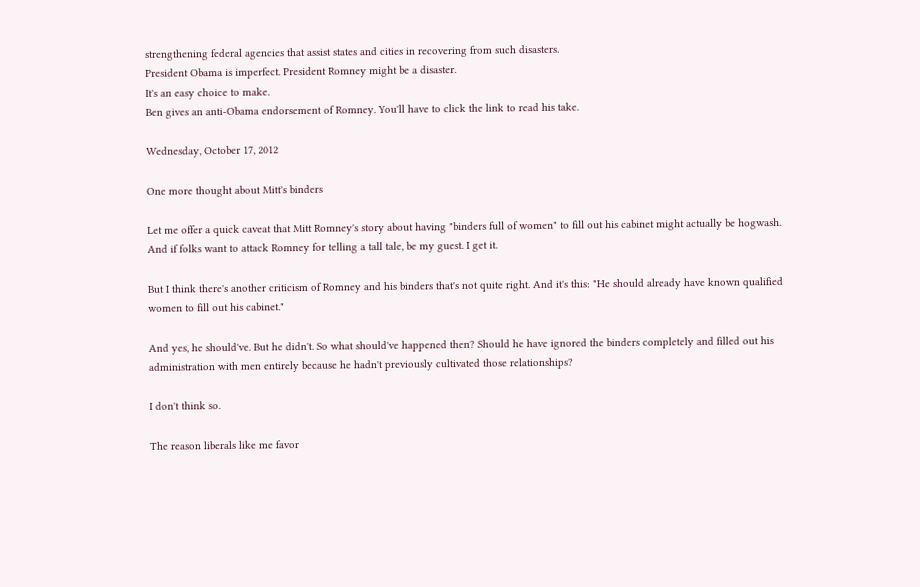strengthening federal agencies that assist states and cities in recovering from such disasters.
President Obama is imperfect. President Romney might be a disaster.
It's an easy choice to make.
Ben gives an anti-Obama endorsement of Romney. You'll have to click the link to read his take.

Wednesday, October 17, 2012

One more thought about Mitt's binders

Let me offer a quick caveat that Mitt Romney's story about having "binders full of women" to fill out his cabinet might actually be hogwash. And if folks want to attack Romney for telling a tall tale, be my guest. I get it.

But I think there's another criticism of Romney and his binders that's not quite right. And it's this: "He should already have known qualified women to fill out his cabinet."

And yes, he should've. But he didn't. So what should've happened then? Should he have ignored the binders completely and filled out his administration with men entirely because he hadn't previously cultivated those relationships?

I don't think so.

The reason liberals like me favor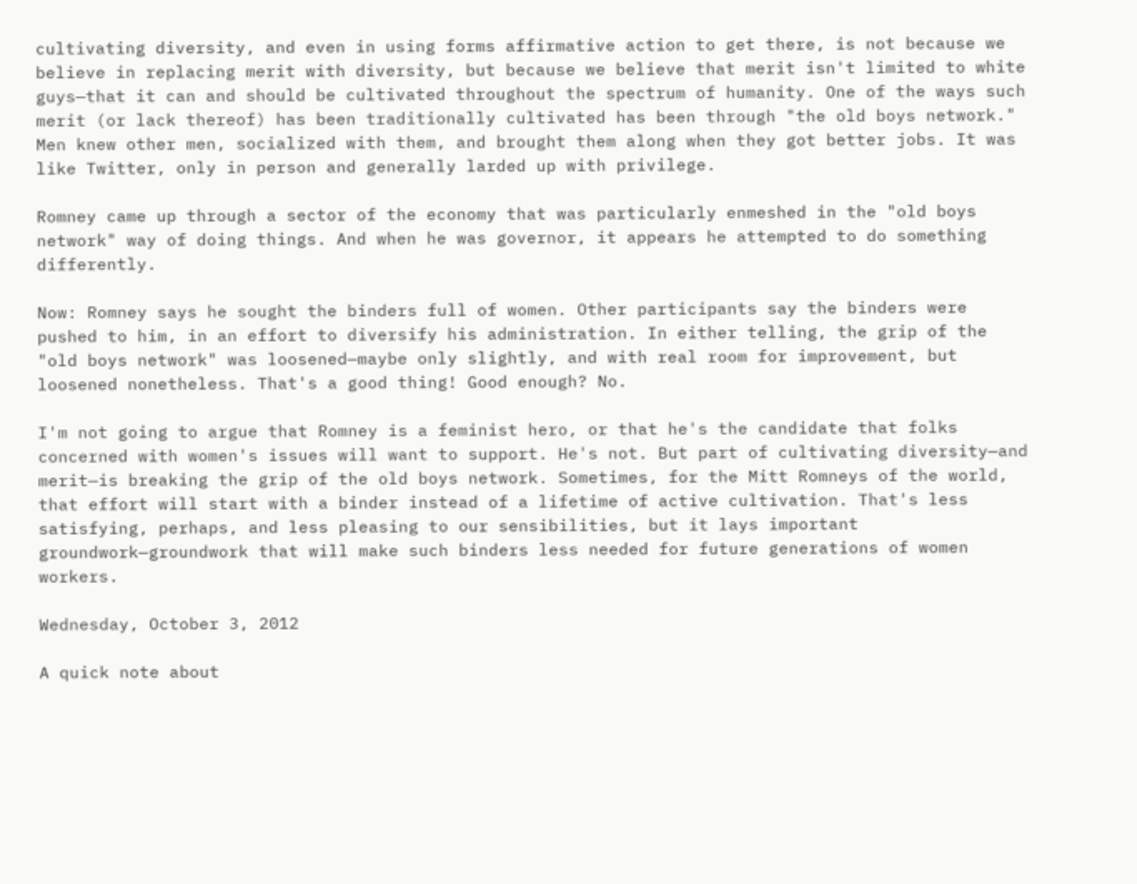cultivating diversity, and even in using forms affirmative action to get there, is not because we believe in replacing merit with diversity, but because we believe that merit isn't limited to white guys—that it can and should be cultivated throughout the spectrum of humanity. One of the ways such merit (or lack thereof) has been traditionally cultivated has been through "the old boys network." Men knew other men, socialized with them, and brought them along when they got better jobs. It was like Twitter, only in person and generally larded up with privilege.

Romney came up through a sector of the economy that was particularly enmeshed in the "old boys network" way of doing things. And when he was governor, it appears he attempted to do something differently.

Now: Romney says he sought the binders full of women. Other participants say the binders were pushed to him, in an effort to diversify his administration. In either telling, the grip of the "old boys network" was loosened—maybe only slightly, and with real room for improvement, but loosened nonetheless. That's a good thing! Good enough? No.

I'm not going to argue that Romney is a feminist hero, or that he's the candidate that folks concerned with women's issues will want to support. He's not. But part of cultivating diversity—and merit—is breaking the grip of the old boys network. Sometimes, for the Mitt Romneys of the world, that effort will start with a binder instead of a lifetime of active cultivation. That's less satisfying, perhaps, and less pleasing to our sensibilities, but it lays important groundwork—groundwork that will make such binders less needed for future generations of women workers.

Wednesday, October 3, 2012

A quick note about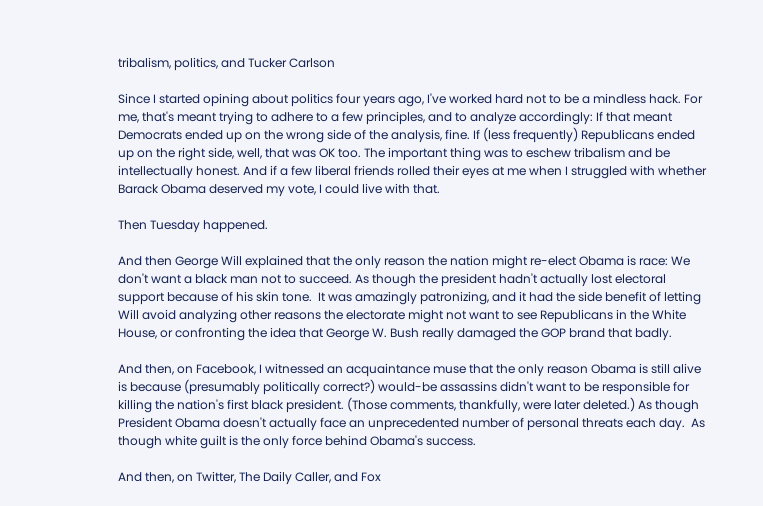tribalism, politics, and Tucker Carlson

Since I started opining about politics four years ago, I've worked hard not to be a mindless hack. For me, that's meant trying to adhere to a few principles, and to analyze accordingly: If that meant Democrats ended up on the wrong side of the analysis, fine. If (less frequently) Republicans ended up on the right side, well, that was OK too. The important thing was to eschew tribalism and be intellectually honest. And if a few liberal friends rolled their eyes at me when I struggled with whether Barack Obama deserved my vote, I could live with that.

Then Tuesday happened.

And then George Will explained that the only reason the nation might re-elect Obama is race: We don't want a black man not to succeed. As though the president hadn't actually lost electoral support because of his skin tone.  It was amazingly patronizing, and it had the side benefit of letting Will avoid analyzing other reasons the electorate might not want to see Republicans in the White House, or confronting the idea that George W. Bush really damaged the GOP brand that badly.

And then, on Facebook, I witnessed an acquaintance muse that the only reason Obama is still alive is because (presumably politically correct?) would-be assassins didn't want to be responsible for killing the nation's first black president. (Those comments, thankfully, were later deleted.) As though President Obama doesn't actually face an unprecedented number of personal threats each day.  As though white guilt is the only force behind Obama's success.

And then, on Twitter, The Daily Caller, and Fox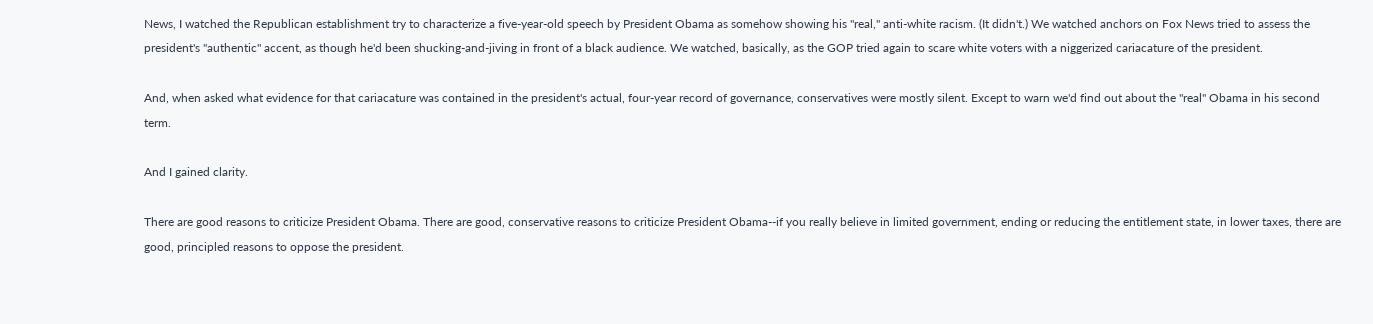News, I watched the Republican establishment try to characterize a five-year-old speech by President Obama as somehow showing his "real," anti-white racism. (It didn't.) We watched anchors on Fox News tried to assess the president's "authentic" accent, as though he'd been shucking-and-jiving in front of a black audience. We watched, basically, as the GOP tried again to scare white voters with a niggerized cariacature of the president.

And, when asked what evidence for that cariacature was contained in the president's actual, four-year record of governance, conservatives were mostly silent. Except to warn we'd find out about the "real" Obama in his second term.

And I gained clarity.

There are good reasons to criticize President Obama. There are good, conservative reasons to criticize President Obama--if you really believe in limited government, ending or reducing the entitlement state, in lower taxes, there are good, principled reasons to oppose the president.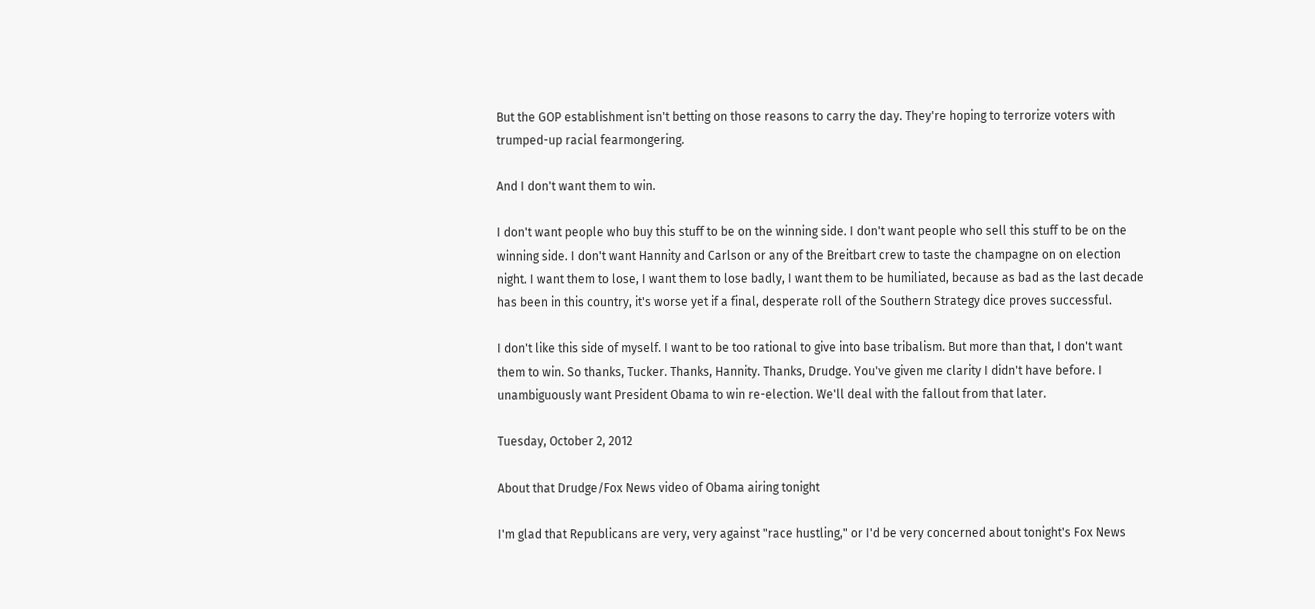But the GOP establishment isn't betting on those reasons to carry the day. They're hoping to terrorize voters with trumped-up racial fearmongering.

And I don't want them to win.

I don't want people who buy this stuff to be on the winning side. I don't want people who sell this stuff to be on the winning side. I don't want Hannity and Carlson or any of the Breitbart crew to taste the champagne on on election night. I want them to lose, I want them to lose badly, I want them to be humiliated, because as bad as the last decade has been in this country, it's worse yet if a final, desperate roll of the Southern Strategy dice proves successful.

I don't like this side of myself. I want to be too rational to give into base tribalism. But more than that, I don't want them to win. So thanks, Tucker. Thanks, Hannity. Thanks, Drudge. You've given me clarity I didn't have before. I unambiguously want President Obama to win re-election. We'll deal with the fallout from that later.

Tuesday, October 2, 2012

About that Drudge/Fox News video of Obama airing tonight

I'm glad that Republicans are very, very against "race hustling," or I'd be very concerned about tonight's Fox News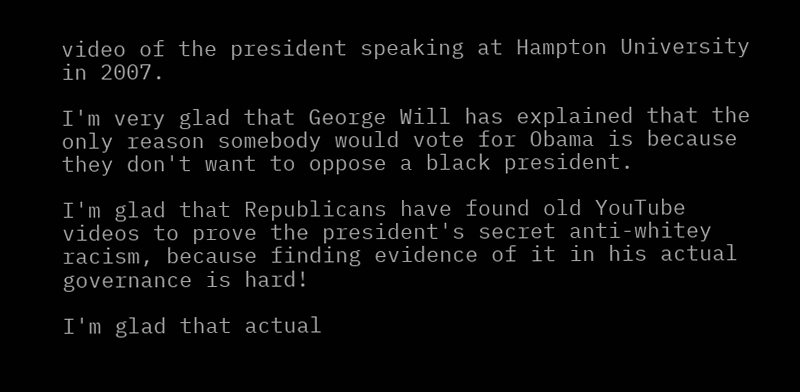video of the president speaking at Hampton University in 2007.

I'm very glad that George Will has explained that the only reason somebody would vote for Obama is because they don't want to oppose a black president.

I'm glad that Republicans have found old YouTube videos to prove the president's secret anti-whitey racism, because finding evidence of it in his actual governance is hard!

I'm glad that actual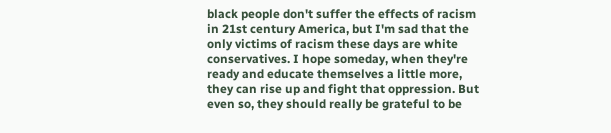black people don't suffer the effects of racism in 21st century America, but I'm sad that the only victims of racism these days are white conservatives. I hope someday, when they're ready and educate themselves a little more, they can rise up and fight that oppression. But even so, they should really be grateful to be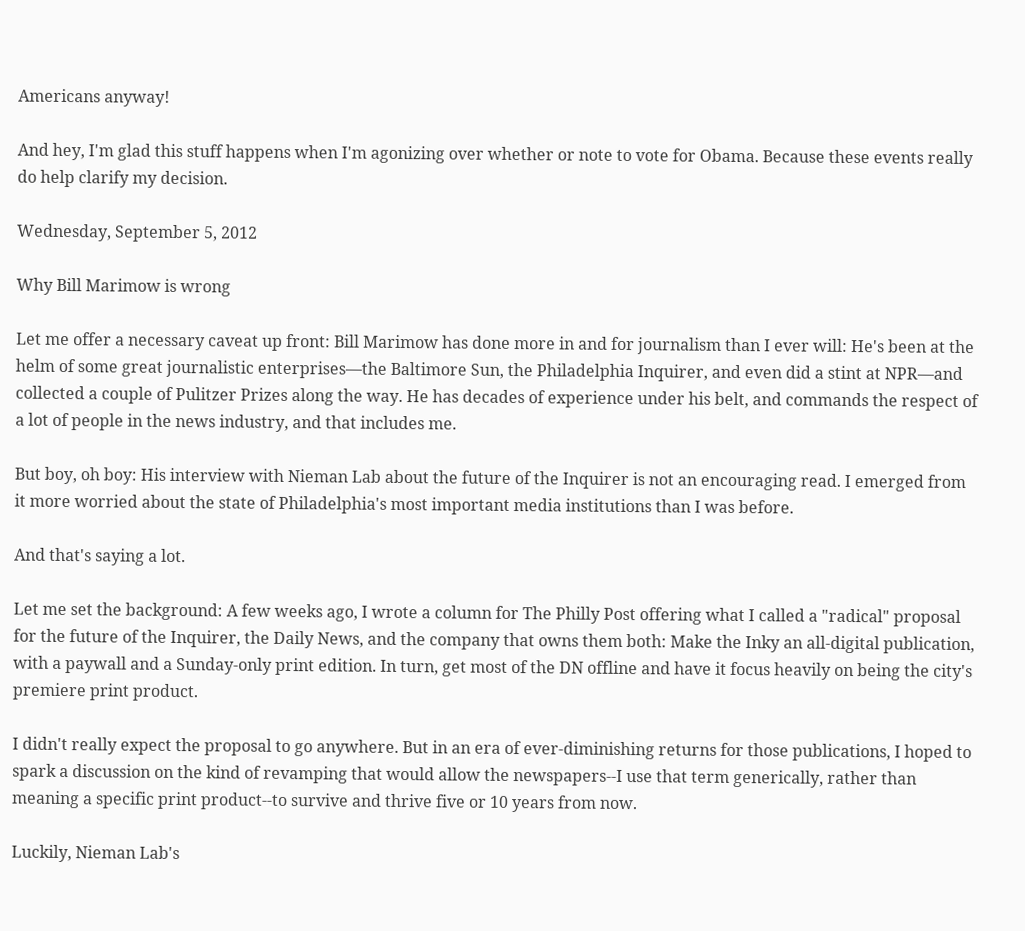Americans anyway!

And hey, I'm glad this stuff happens when I'm agonizing over whether or note to vote for Obama. Because these events really do help clarify my decision.

Wednesday, September 5, 2012

Why Bill Marimow is wrong

Let me offer a necessary caveat up front: Bill Marimow has done more in and for journalism than I ever will: He's been at the helm of some great journalistic enterprises—the Baltimore Sun, the Philadelphia Inquirer, and even did a stint at NPR—and collected a couple of Pulitzer Prizes along the way. He has decades of experience under his belt, and commands the respect of a lot of people in the news industry, and that includes me.

But boy, oh boy: His interview with Nieman Lab about the future of the Inquirer is not an encouraging read. I emerged from it more worried about the state of Philadelphia's most important media institutions than I was before.

And that's saying a lot.

Let me set the background: A few weeks ago, I wrote a column for The Philly Post offering what I called a "radical" proposal for the future of the Inquirer, the Daily News, and the company that owns them both: Make the Inky an all-digital publication, with a paywall and a Sunday-only print edition. In turn, get most of the DN offline and have it focus heavily on being the city's premiere print product.

I didn't really expect the proposal to go anywhere. But in an era of ever-diminishing returns for those publications, I hoped to spark a discussion on the kind of revamping that would allow the newspapers--I use that term generically, rather than meaning a specific print product--to survive and thrive five or 10 years from now.

Luckily, Nieman Lab's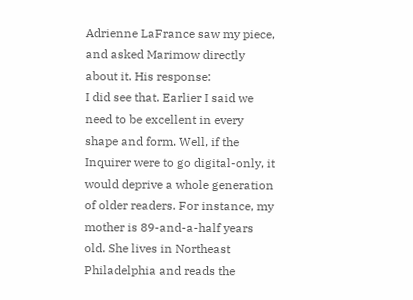Adrienne LaFrance saw my piece, and asked Marimow directly about it. His response:
I did see that. Earlier I said we need to be excellent in every shape and form. Well, if the Inquirer were to go digital-only, it would deprive a whole generation of older readers. For instance, my mother is 89-and-a-half years old. She lives in Northeast Philadelphia and reads the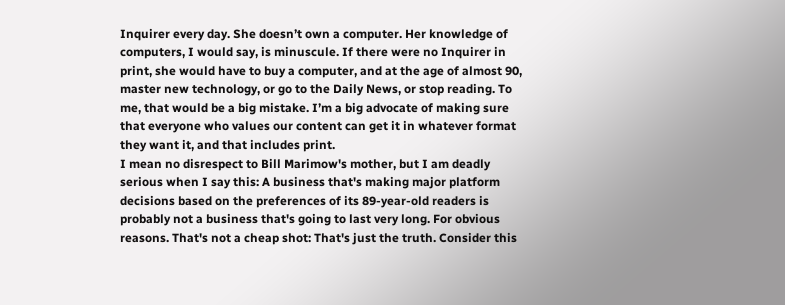Inquirer every day. She doesn’t own a computer. Her knowledge of computers, I would say, is minuscule. If there were no Inquirer in print, she would have to buy a computer, and at the age of almost 90, master new technology, or go to the Daily News, or stop reading. To me, that would be a big mistake. I’m a big advocate of making sure that everyone who values our content can get it in whatever format they want it, and that includes print.
I mean no disrespect to Bill Marimow's mother, but I am deadly serious when I say this: A business that's making major platform decisions based on the preferences of its 89-year-old readers is probably not a business that's going to last very long. For obvious reasons. That's not a cheap shot: That's just the truth. Consider this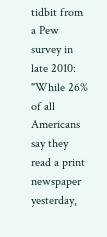tidbit from a Pew survey in late 2010: "While 26% of all Americans say they read a print newspaper yesterday,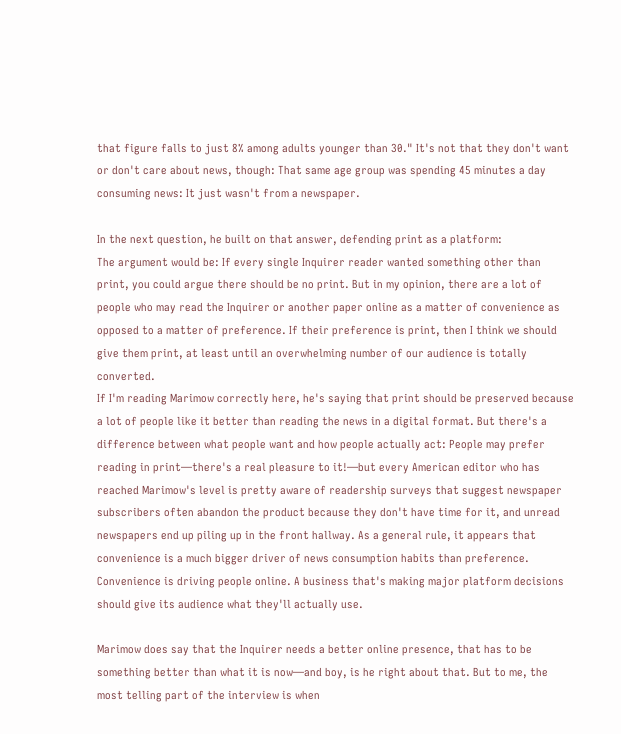that figure falls to just 8% among adults younger than 30." It's not that they don't want or don't care about news, though: That same age group was spending 45 minutes a day consuming news: It just wasn't from a newspaper.

In the next question, he built on that answer, defending print as a platform:
The argument would be: If every single Inquirer reader wanted something other than print, you could argue there should be no print. But in my opinion, there are a lot of people who may read the Inquirer or another paper online as a matter of convenience as opposed to a matter of preference. If their preference is print, then I think we should give them print, at least until an overwhelming number of our audience is totally converted.
If I'm reading Marimow correctly here, he's saying that print should be preserved because a lot of people like it better than reading the news in a digital format. But there's a difference between what people want and how people actually act: People may prefer reading in print—there's a real pleasure to it!—but every American editor who has reached Marimow's level is pretty aware of readership surveys that suggest newspaper subscribers often abandon the product because they don't have time for it, and unread newspapers end up piling up in the front hallway. As a general rule, it appears that convenience is a much bigger driver of news consumption habits than preference. Convenience is driving people online. A business that's making major platform decisions should give its audience what they'll actually use.

Marimow does say that the Inquirer needs a better online presence, that has to be something better than what it is now—and boy, is he right about that. But to me, the most telling part of the interview is when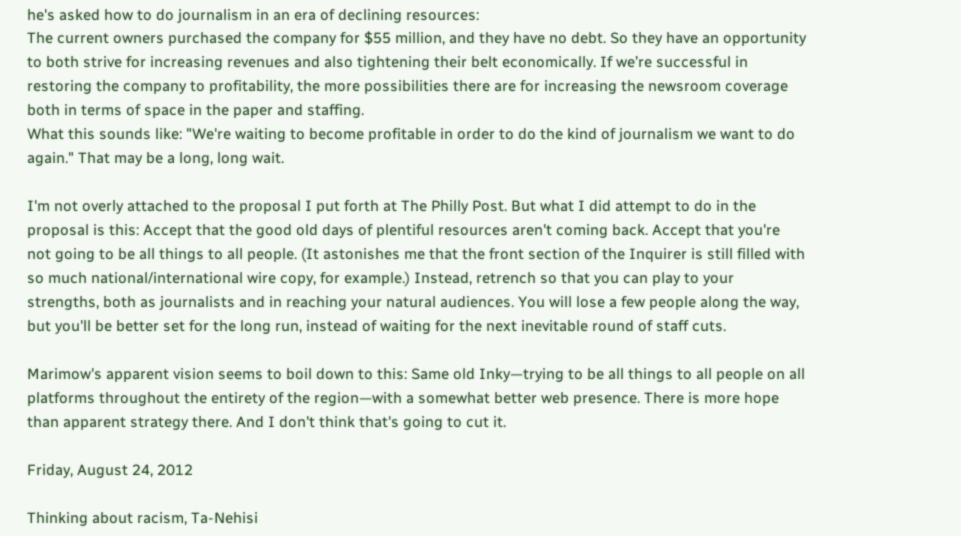he's asked how to do journalism in an era of declining resources:
The current owners purchased the company for $55 million, and they have no debt. So they have an opportunity to both strive for increasing revenues and also tightening their belt economically. If we’re successful in restoring the company to profitability, the more possibilities there are for increasing the newsroom coverage both in terms of space in the paper and staffing.
What this sounds like: "We're waiting to become profitable in order to do the kind of journalism we want to do again." That may be a long, long wait.

I'm not overly attached to the proposal I put forth at The Philly Post. But what I did attempt to do in the proposal is this: Accept that the good old days of plentiful resources aren't coming back. Accept that you're not going to be all things to all people. (It astonishes me that the front section of the Inquirer is still filled with so much national/international wire copy, for example.) Instead, retrench so that you can play to your strengths, both as journalists and in reaching your natural audiences. You will lose a few people along the way, but you'll be better set for the long run, instead of waiting for the next inevitable round of staff cuts.

Marimow's apparent vision seems to boil down to this: Same old Inky—trying to be all things to all people on all platforms throughout the entirety of the region—with a somewhat better web presence. There is more hope than apparent strategy there. And I don't think that's going to cut it.

Friday, August 24, 2012

Thinking about racism, Ta-Nehisi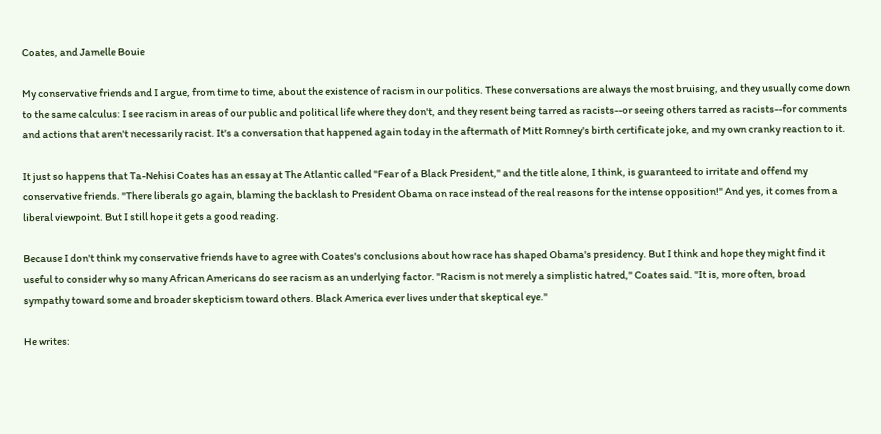Coates, and Jamelle Bouie

My conservative friends and I argue, from time to time, about the existence of racism in our politics. These conversations are always the most bruising, and they usually come down to the same calculus: I see racism in areas of our public and political life where they don't, and they resent being tarred as racists--or seeing others tarred as racists--for comments and actions that aren't necessarily racist. It's a conversation that happened again today in the aftermath of Mitt Romney's birth certificate joke, and my own cranky reaction to it.

It just so happens that Ta-Nehisi Coates has an essay at The Atlantic called "Fear of a Black President," and the title alone, I think, is guaranteed to irritate and offend my conservative friends. "There liberals go again, blaming the backlash to President Obama on race instead of the real reasons for the intense opposition!" And yes, it comes from a liberal viewpoint. But I still hope it gets a good reading.

Because I don't think my conservative friends have to agree with Coates's conclusions about how race has shaped Obama's presidency. But I think and hope they might find it useful to consider why so many African Americans do see racism as an underlying factor. "Racism is not merely a simplistic hatred," Coates said. "It is, more often, broad sympathy toward some and broader skepticism toward others. Black America ever lives under that skeptical eye."

He writes: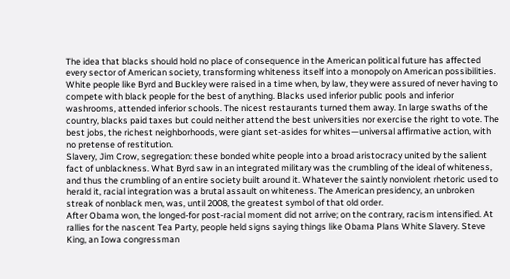The idea that blacks should hold no place of consequence in the American political future has affected every sector of American society, transforming whiteness itself into a monopoly on American possibilities. White people like Byrd and Buckley were raised in a time when, by law, they were assured of never having to compete with black people for the best of anything. Blacks used inferior public pools and inferior washrooms, attended inferior schools. The nicest restaurants turned them away. In large swaths of the country, blacks paid taxes but could neither attend the best universities nor exercise the right to vote. The best jobs, the richest neighborhoods, were giant set-asides for whites—universal affirmative action, with no pretense of restitution.
Slavery, Jim Crow, segregation: these bonded white people into a broad aristocracy united by the salient fact of unblackness. What Byrd saw in an integrated military was the crumbling of the ideal of whiteness, and thus the crumbling of an entire society built around it. Whatever the saintly nonviolent rhetoric used to herald it, racial integration was a brutal assault on whiteness. The American presidency, an unbroken streak of nonblack men, was, until 2008, the greatest symbol of that old order.
After Obama won, the longed-for post-racial moment did not arrive; on the contrary, racism intensified. At rallies for the nascent Tea Party, people held signs saying things like Obama Plans White Slavery. Steve King, an Iowa congressman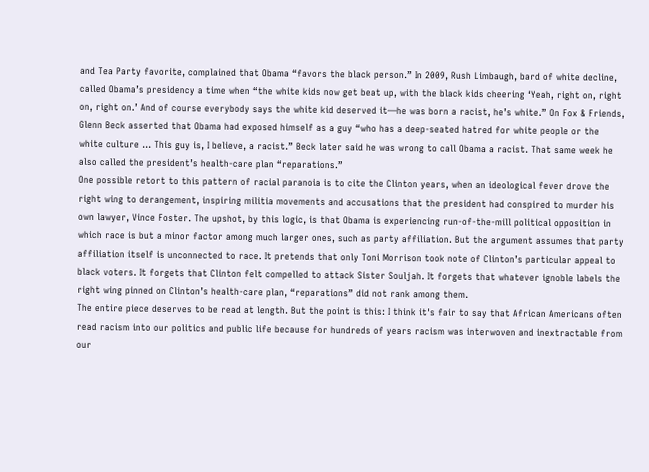and Tea Party favorite, complained that Obama “favors the black person.” In 2009, Rush Limbaugh, bard of white decline, called Obama’s presidency a time when “the white kids now get beat up, with the black kids cheering ‘Yeah, right on, right on, right on.’ And of course everybody says the white kid deserved it—he was born a racist, he’s white.” On Fox & Friends, Glenn Beck asserted that Obama had exposed himself as a guy “who has a deep-seated hatred for white people or the white culture … This guy is, I believe, a racist.” Beck later said he was wrong to call Obama a racist. That same week he also called the president’s health-care plan “reparations.”
One possible retort to this pattern of racial paranoia is to cite the Clinton years, when an ideological fever drove the right wing to derangement, inspiring militia movements and accusations that the president had conspired to murder his own lawyer, Vince Foster. The upshot, by this logic, is that Obama is experiencing run-of-the-mill political opposition in which race is but a minor factor among much larger ones, such as party affiliation. But the argument assumes that party affiliation itself is unconnected to race. It pretends that only Toni Morrison took note of Clinton’s particular appeal to black voters. It forgets that Clinton felt compelled to attack Sister Souljah. It forgets that whatever ignoble labels the right wing pinned on Clinton’s health-care plan, “reparations” did not rank among them.
The entire piece deserves to be read at length. But the point is this: I think it's fair to say that African Americans often read racism into our politics and public life because for hundreds of years racism was interwoven and inextractable from our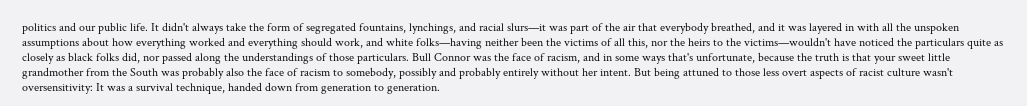politics and our public life. It didn't always take the form of segregated fountains, lynchings, and racial slurs—it was part of the air that everybody breathed, and it was layered in with all the unspoken assumptions about how everything worked and everything should work, and white folks—having neither been the victims of all this, nor the heirs to the victims—wouldn't have noticed the particulars quite as closely as black folks did, nor passed along the understandings of those particulars. Bull Connor was the face of racism, and in some ways that's unfortunate, because the truth is that your sweet little grandmother from the South was probably also the face of racism to somebody, possibly and probably entirely without her intent. But being attuned to those less overt aspects of racist culture wasn't oversensitivity: It was a survival technique, handed down from generation to generation.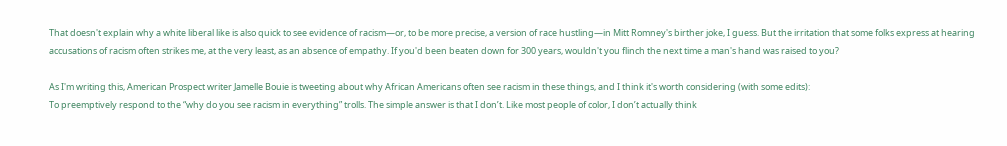That doesn't explain why a white liberal like is also quick to see evidence of racism—or, to be more precise, a version of race hustling—in Mitt Romney's birther joke, I guess. But the irritation that some folks express at hearing accusations of racism often strikes me, at the very least, as an absence of empathy. If you'd been beaten down for 300 years, wouldn't you flinch the next time a man's hand was raised to you?

As I'm writing this, American Prospect writer Jamelle Bouie is tweeting about why African Americans often see racism in these things, and I think it's worth considering (with some edits):
To preemptively respond to the “why do you see racism in everything” trolls. The simple answer is that I don’t. Like most people of color, I don’t actually think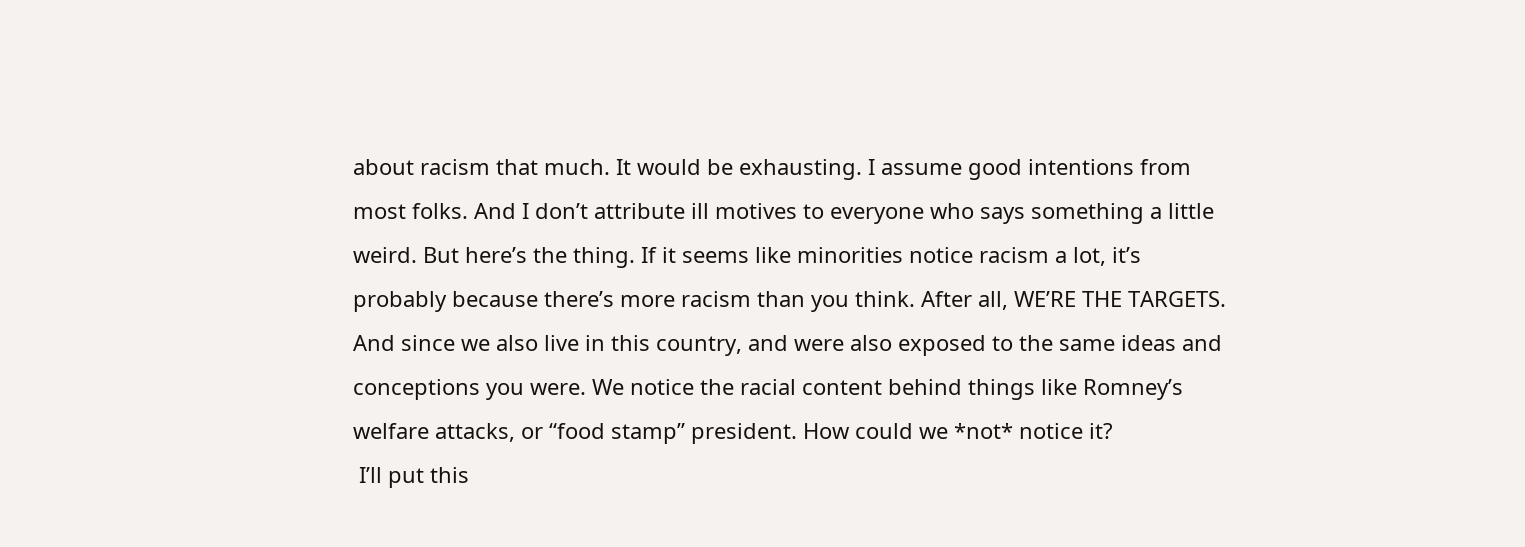about racism that much. It would be exhausting. I assume good intentions from most folks. And I don’t attribute ill motives to everyone who says something a little weird. But here’s the thing. If it seems like minorities notice racism a lot, it’s probably because there’s more racism than you think. After all, WE’RE THE TARGETS. And since we also live in this country, and were also exposed to the same ideas and conceptions you were. We notice the racial content behind things like Romney’s welfare attacks, or “food stamp” president. How could we *not* notice it?
 I’ll put this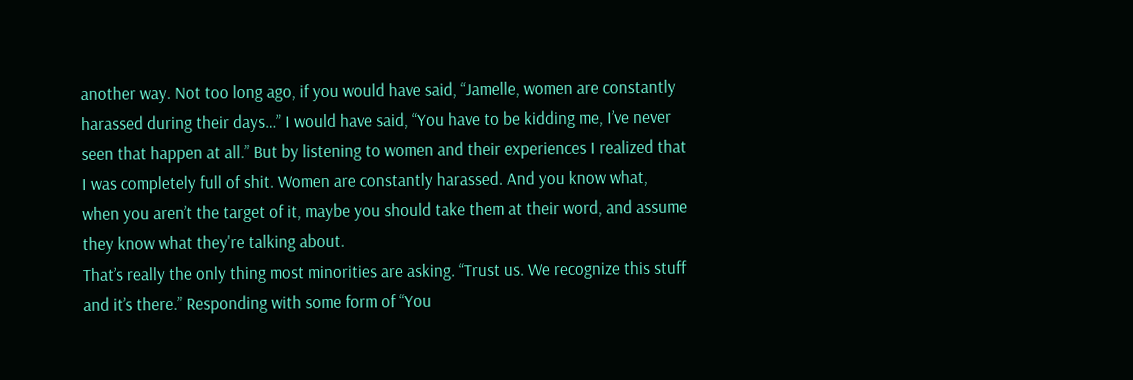another way. Not too long ago, if you would have said, “Jamelle, women are constantly harassed during their days…” I would have said, “You have to be kidding me, I’ve never seen that happen at all.” But by listening to women and their experiences I realized that I was completely full of shit. Women are constantly harassed. And you know what, when you aren’t the target of it, maybe you should take them at their word, and assume they know what they're talking about.
That’s really the only thing most minorities are asking. “Trust us. We recognize this stuff and it’s there.” Responding with some form of “You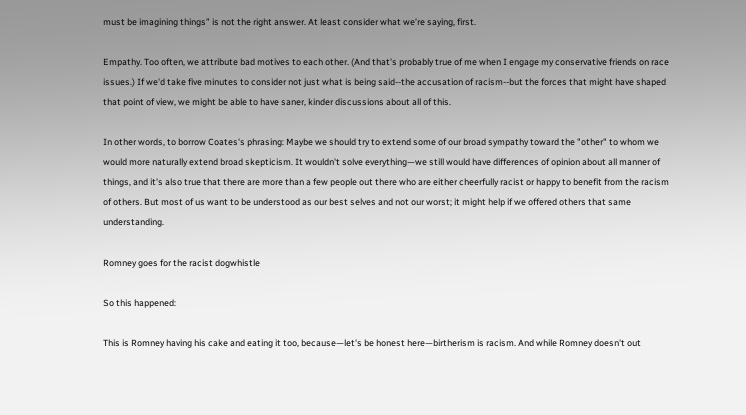must be imagining things” is not the right answer. At least consider what we’re saying, first.

Empathy. Too often, we attribute bad motives to each other. (And that's probably true of me when I engage my conservative friends on race issues.) If we'd take five minutes to consider not just what is being said--the accusation of racism--but the forces that might have shaped that point of view, we might be able to have saner, kinder discussions about all of this.

In other words, to borrow Coates's phrasing: Maybe we should try to extend some of our broad sympathy toward the "other" to whom we would more naturally extend broad skepticism. It wouldn't solve everything—we still would have differences of opinion about all manner of things, and it's also true that there are more than a few people out there who are either cheerfully racist or happy to benefit from the racism of others. But most of us want to be understood as our best selves and not our worst; it might help if we offered others that same understanding.

Romney goes for the racist dogwhistle

So this happened:

This is Romney having his cake and eating it too, because—let's be honest here—birtherism is racism. And while Romney doesn't out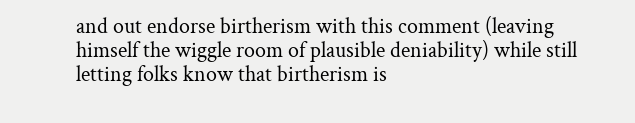and out endorse birtherism with this comment (leaving himself the wiggle room of plausible deniability) while still letting folks know that birtherism is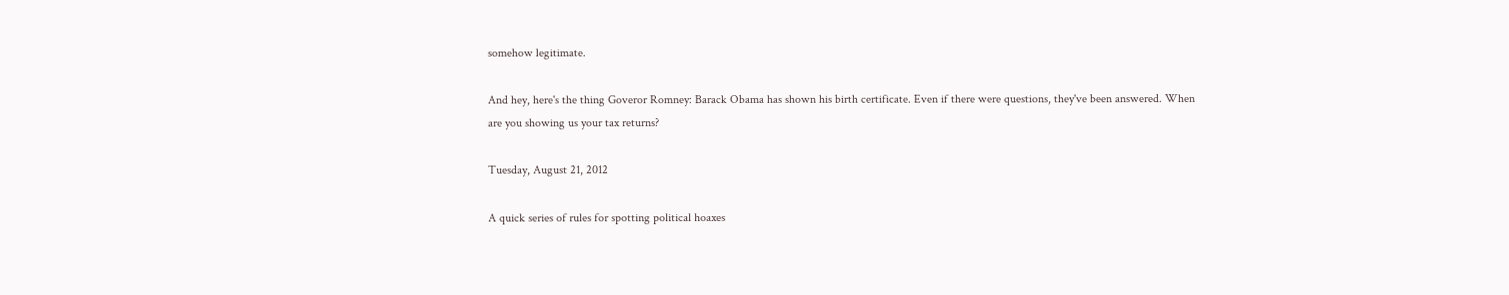somehow legitimate.

And hey, here's the thing Goveror Romney: Barack Obama has shown his birth certificate. Even if there were questions, they've been answered. When are you showing us your tax returns?

Tuesday, August 21, 2012

A quick series of rules for spotting political hoaxes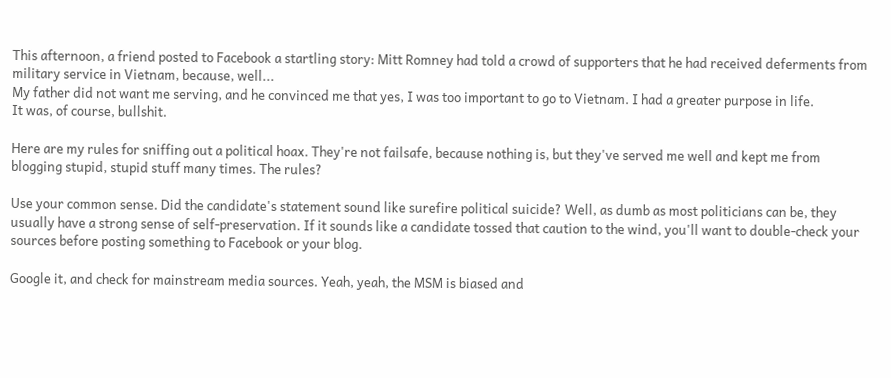This afternoon, a friend posted to Facebook a startling story: Mitt Romney had told a crowd of supporters that he had received deferments from military service in Vietnam, because, well...
My father did not want me serving, and he convinced me that yes, I was too important to go to Vietnam. I had a greater purpose in life.
It was, of course, bullshit.

Here are my rules for sniffing out a political hoax. They're not failsafe, because nothing is, but they've served me well and kept me from blogging stupid, stupid stuff many times. The rules?

Use your common sense. Did the candidate's statement sound like surefire political suicide? Well, as dumb as most politicians can be, they usually have a strong sense of self-preservation. If it sounds like a candidate tossed that caution to the wind, you'll want to double-check your sources before posting something to Facebook or your blog.

Google it, and check for mainstream media sources. Yeah, yeah, the MSM is biased and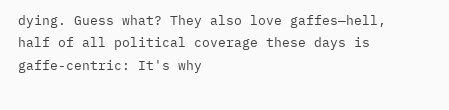dying. Guess what? They also love gaffes—hell, half of all political coverage these days is gaffe-centric: It's why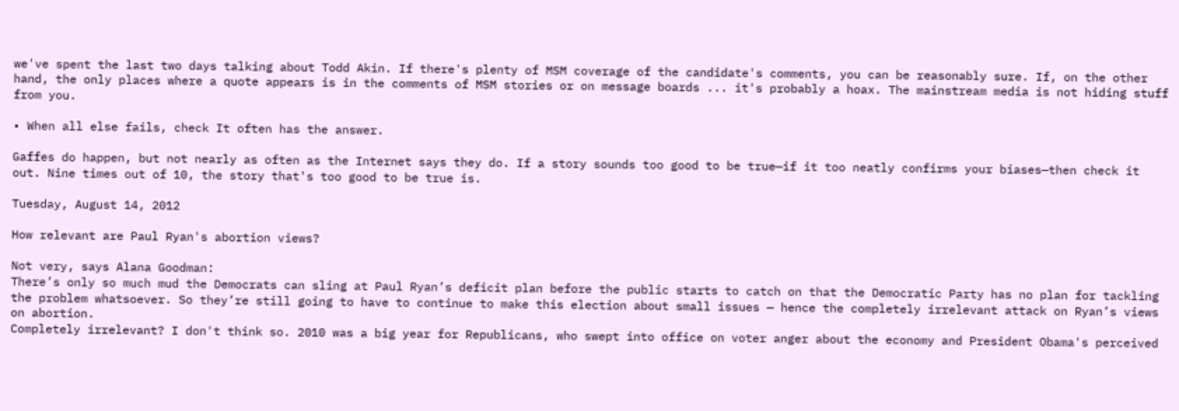we've spent the last two days talking about Todd Akin. If there's plenty of MSM coverage of the candidate's comments, you can be reasonably sure. If, on the other hand, the only places where a quote appears is in the comments of MSM stories or on message boards ... it's probably a hoax. The mainstream media is not hiding stuff from you.

• When all else fails, check It often has the answer.

Gaffes do happen, but not nearly as often as the Internet says they do. If a story sounds too good to be true—if it too neatly confirms your biases—then check it out. Nine times out of 10, the story that's too good to be true is.

Tuesday, August 14, 2012

How relevant are Paul Ryan's abortion views?

Not very, says Alana Goodman:
There’s only so much mud the Democrats can sling at Paul Ryan’s deficit plan before the public starts to catch on that the Democratic Party has no plan for tackling the problem whatsoever. So they’re still going to have to continue to make this election about small issues — hence the completely irrelevant attack on Ryan’s views on abortion.
Completely irrelevant? I don't think so. 2010 was a big year for Republicans, who swept into office on voter anger about the economy and President Obama's perceived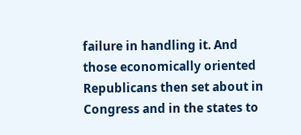failure in handling it. And those economically oriented Republicans then set about in Congress and in the states to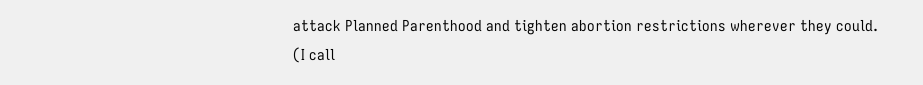attack Planned Parenthood and tighten abortion restrictions wherever they could. (I call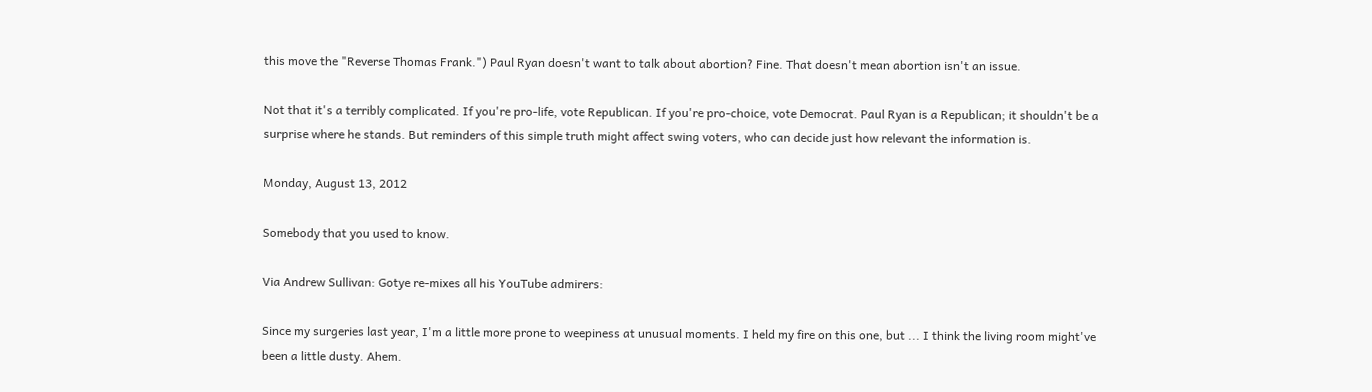this move the "Reverse Thomas Frank.") Paul Ryan doesn't want to talk about abortion? Fine. That doesn't mean abortion isn't an issue.

Not that it's a terribly complicated. If you're pro-life, vote Republican. If you're pro-choice, vote Democrat. Paul Ryan is a Republican; it shouldn't be a surprise where he stands. But reminders of this simple truth might affect swing voters, who can decide just how relevant the information is.

Monday, August 13, 2012

Somebody that you used to know.

Via Andrew Sullivan: Gotye re-mixes all his YouTube admirers:

Since my surgeries last year, I'm a little more prone to weepiness at unusual moments. I held my fire on this one, but ... I think the living room might've been a little dusty. Ahem.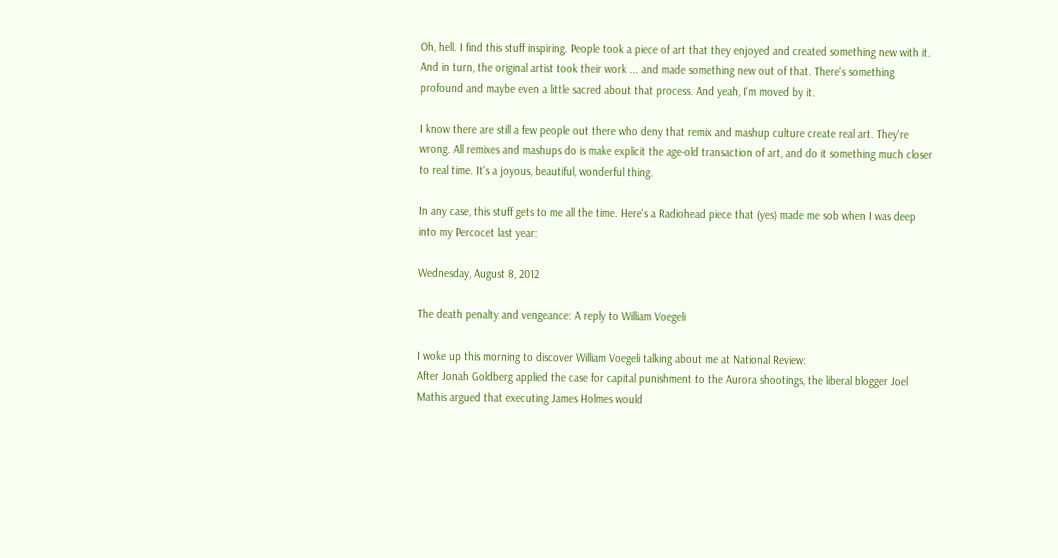Oh, hell. I find this stuff inspiring. People took a piece of art that they enjoyed and created something new with it. And in turn, the original artist took their work ... and made something new out of that. There's something profound and maybe even a little sacred about that process. And yeah, I'm moved by it.

I know there are still a few people out there who deny that remix and mashup culture create real art. They're wrong. All remixes and mashups do is make explicit the age-old transaction of art, and do it something much closer to real time. It's a joyous, beautiful, wonderful thing.

In any case, this stuff gets to me all the time. Here's a Radiohead piece that (yes) made me sob when I was deep into my Percocet last year:

Wednesday, August 8, 2012

The death penalty and vengeance: A reply to William Voegeli

I woke up this morning to discover William Voegeli talking about me at National Review:
After Jonah Goldberg applied the case for capital punishment to the Aurora shootings, the liberal blogger Joel Mathis argued that executing James Holmes would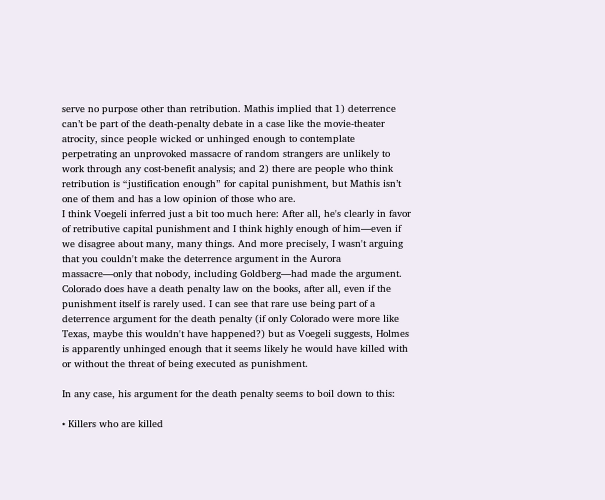serve no purpose other than retribution. Mathis implied that 1) deterrence can’t be part of the death-penalty debate in a case like the movie-theater atrocity, since people wicked or unhinged enough to contemplate perpetrating an unprovoked massacre of random strangers are unlikely to work through any cost-benefit analysis; and 2) there are people who think retribution is “justification enough” for capital punishment, but Mathis isn’t one of them and has a low opinion of those who are.
I think Voegeli inferred just a bit too much here: After all, he's clearly in favor of retributive capital punishment and I think highly enough of him—even if we disagree about many, many things. And more precisely, I wasn't arguing that you couldn't make the deterrence argument in the Aurora massacre—only that nobody, including Goldberg—had made the argument. Colorado does have a death penalty law on the books, after all, even if the punishment itself is rarely used. I can see that rare use being part of a deterrence argument for the death penalty (if only Colorado were more like Texas, maybe this wouldn't have happened?) but as Voegeli suggests, Holmes is apparently unhinged enough that it seems likely he would have killed with or without the threat of being executed as punishment.

In any case, his argument for the death penalty seems to boil down to this:

• Killers who are killed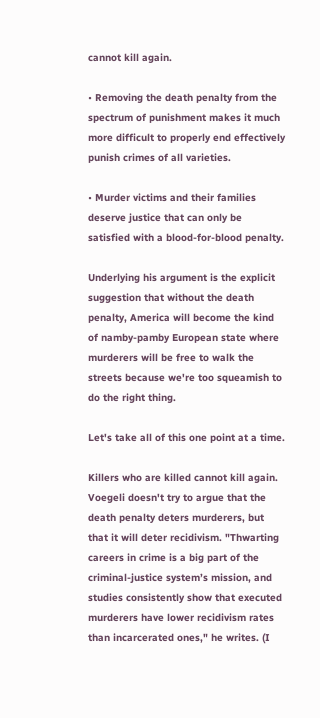cannot kill again.

• Removing the death penalty from the spectrum of punishment makes it much more difficult to properly end effectively punish crimes of all varieties.

• Murder victims and their families deserve justice that can only be satisfied with a blood-for-blood penalty.

Underlying his argument is the explicit suggestion that without the death penalty, America will become the kind of namby-pamby European state where murderers will be free to walk the streets because we're too squeamish to do the right thing.

Let's take all of this one point at a time.

Killers who are killed cannot kill again. Voegeli doesn't try to argue that the death penalty deters murderers, but that it will deter recidivism. "Thwarting careers in crime is a big part of the criminal-justice system’s mission, and studies consistently show that executed murderers have lower recidivism rates than incarcerated ones," he writes. (I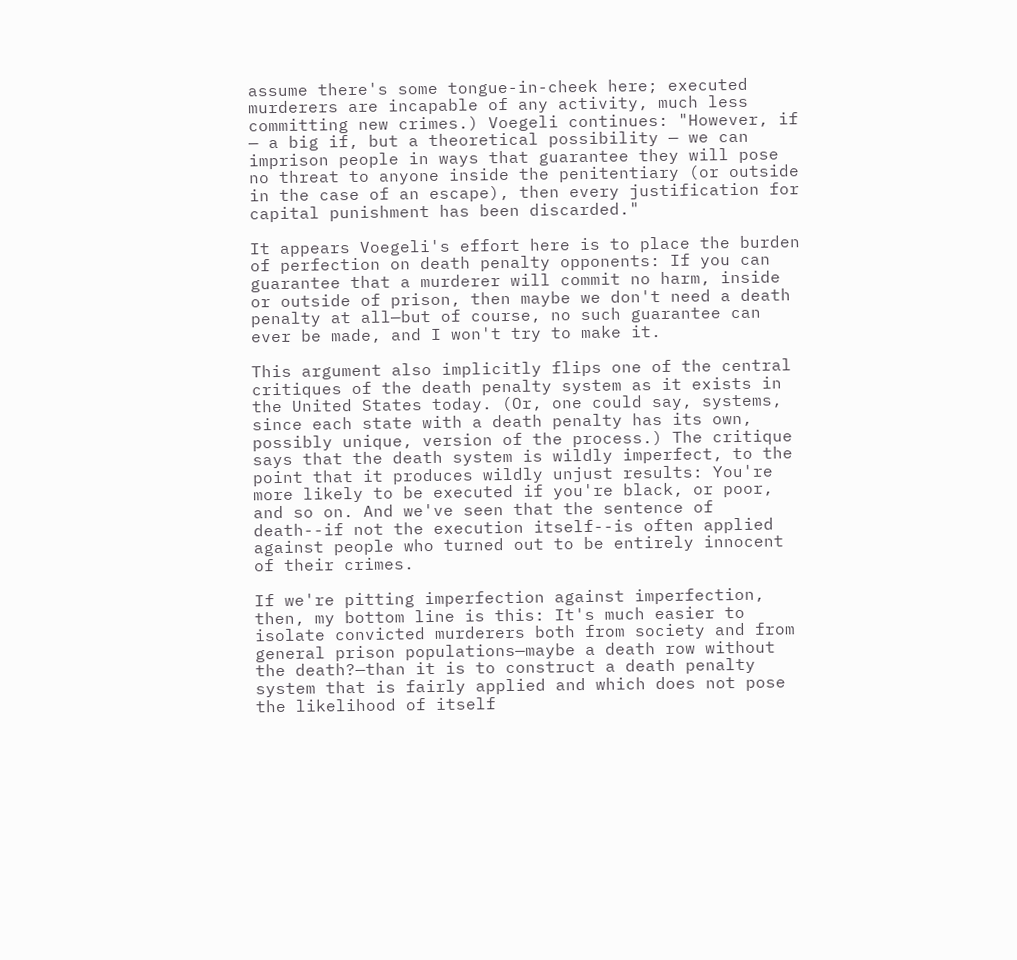assume there's some tongue-in-cheek here; executed murderers are incapable of any activity, much less committing new crimes.) Voegeli continues: "However, if — a big if, but a theoretical possibility — we can imprison people in ways that guarantee they will pose no threat to anyone inside the penitentiary (or outside in the case of an escape), then every justification for capital punishment has been discarded."

It appears Voegeli's effort here is to place the burden of perfection on death penalty opponents: If you can guarantee that a murderer will commit no harm, inside or outside of prison, then maybe we don't need a death penalty at all—but of course, no such guarantee can ever be made, and I won't try to make it.

This argument also implicitly flips one of the central critiques of the death penalty system as it exists in the United States today. (Or, one could say, systems, since each state with a death penalty has its own, possibly unique, version of the process.) The critique says that the death system is wildly imperfect, to the point that it produces wildly unjust results: You're more likely to be executed if you're black, or poor, and so on. And we've seen that the sentence of death--if not the execution itself--is often applied against people who turned out to be entirely innocent of their crimes.

If we're pitting imperfection against imperfection, then, my bottom line is this: It's much easier to isolate convicted murderers both from society and from general prison populations—maybe a death row without the death?—than it is to construct a death penalty system that is fairly applied and which does not pose the likelihood of itself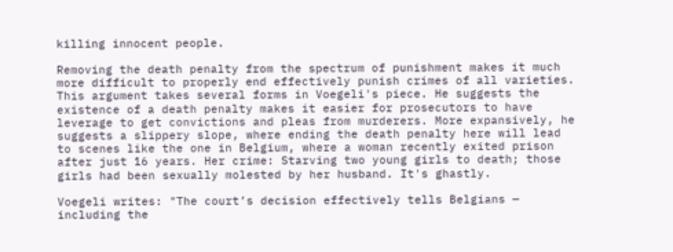killing innocent people.

Removing the death penalty from the spectrum of punishment makes it much more difficult to properly end effectively punish crimes of all varieties.  This argument takes several forms in Voegeli's piece. He suggests the existence of a death penalty makes it easier for prosecutors to have leverage to get convictions and pleas from murderers. More expansively, he suggests a slippery slope, where ending the death penalty here will lead to scenes like the one in Belgium, where a woman recently exited prison after just 16 years. Her crime: Starving two young girls to death; those girls had been sexually molested by her husband. It's ghastly.

Voegeli writes: "The court’s decision effectively tells Belgians — including the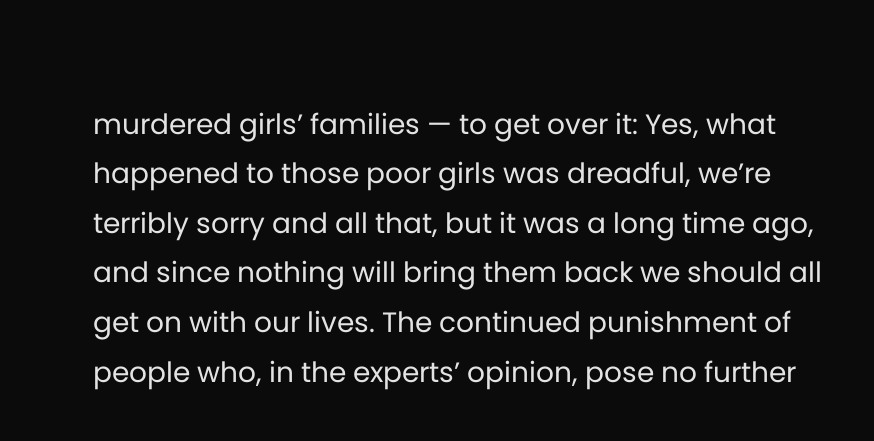murdered girls’ families — to get over it: Yes, what happened to those poor girls was dreadful, we’re terribly sorry and all that, but it was a long time ago, and since nothing will bring them back we should all get on with our lives. The continued punishment of people who, in the experts’ opinion, pose no further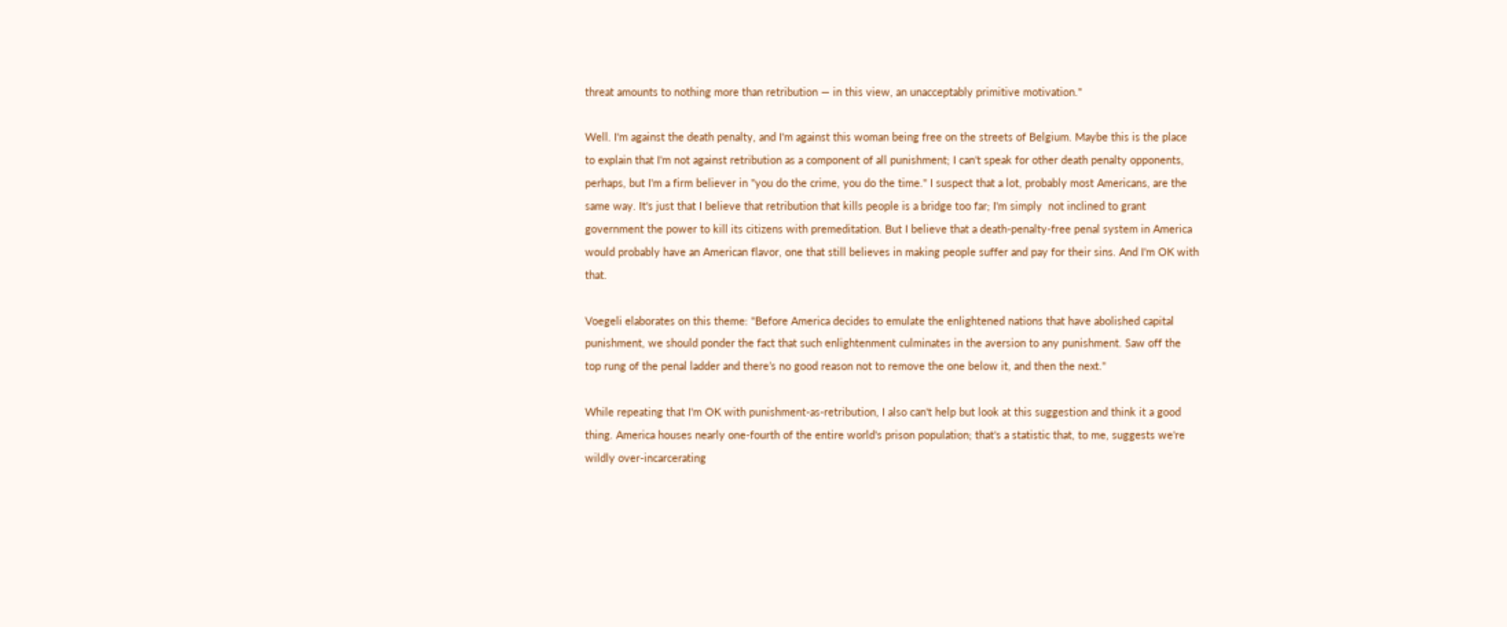threat amounts to nothing more than retribution — in this view, an unacceptably primitive motivation."

Well. I'm against the death penalty, and I'm against this woman being free on the streets of Belgium. Maybe this is the place to explain that I'm not against retribution as a component of all punishment; I can't speak for other death penalty opponents, perhaps, but I'm a firm believer in "you do the crime, you do the time." I suspect that a lot, probably most Americans, are the same way. It's just that I believe that retribution that kills people is a bridge too far; I'm simply  not inclined to grant government the power to kill its citizens with premeditation. But I believe that a death-penalty-free penal system in America would probably have an American flavor, one that still believes in making people suffer and pay for their sins. And I'm OK with that.

Voegeli elaborates on this theme: "Before America decides to emulate the enlightened nations that have abolished capital punishment, we should ponder the fact that such enlightenment culminates in the aversion to any punishment. Saw off the top rung of the penal ladder and there’s no good reason not to remove the one below it, and then the next."

While repeating that I'm OK with punishment-as-retribution, I also can't help but look at this suggestion and think it a good thing. America houses nearly one-fourth of the entire world's prison population; that's a statistic that, to me, suggests we're wildly over-incarcerating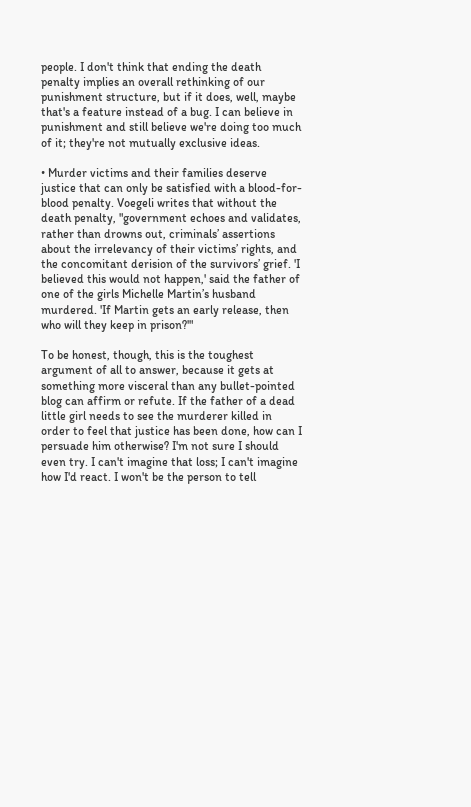people. I don't think that ending the death penalty implies an overall rethinking of our punishment structure, but if it does, well, maybe that's a feature instead of a bug. I can believe in punishment and still believe we're doing too much of it; they're not mutually exclusive ideas.

• Murder victims and their families deserve justice that can only be satisfied with a blood-for-blood penalty. Voegeli writes that without the death penalty, "government echoes and validates, rather than drowns out, criminals’ assertions about the irrelevancy of their victims’ rights, and the concomitant derision of the survivors’ grief. 'I believed this would not happen,' said the father of one of the girls Michelle Martin’s husband murdered. 'If Martin gets an early release, then who will they keep in prison?'"

To be honest, though, this is the toughest argument of all to answer, because it gets at something more visceral than any bullet-pointed blog can affirm or refute. If the father of a dead little girl needs to see the murderer killed in order to feel that justice has been done, how can I persuade him otherwise? I'm not sure I should even try. I can't imagine that loss; I can't imagine how I'd react. I won't be the person to tell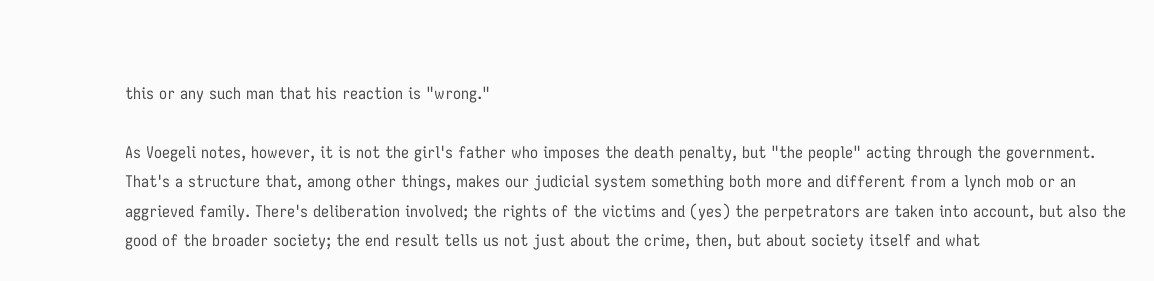this or any such man that his reaction is "wrong."

As Voegeli notes, however, it is not the girl's father who imposes the death penalty, but "the people" acting through the government. That's a structure that, among other things, makes our judicial system something both more and different from a lynch mob or an aggrieved family. There's deliberation involved; the rights of the victims and (yes) the perpetrators are taken into account, but also the good of the broader society; the end result tells us not just about the crime, then, but about society itself and what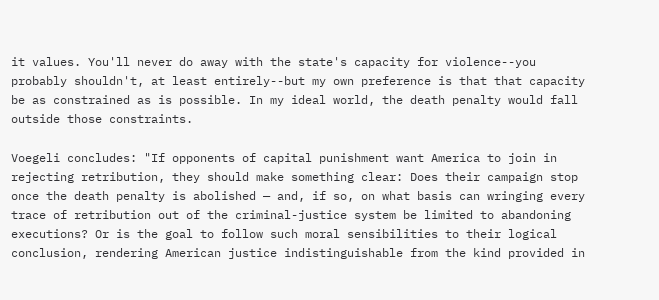it values. You'll never do away with the state's capacity for violence--you probably shouldn't, at least entirely--but my own preference is that that capacity be as constrained as is possible. In my ideal world, the death penalty would fall outside those constraints.

Voegeli concludes: "If opponents of capital punishment want America to join in rejecting retribution, they should make something clear: Does their campaign stop once the death penalty is abolished — and, if so, on what basis can wringing every trace of retribution out of the criminal-justice system be limited to abandoning executions? Or is the goal to follow such moral sensibilities to their logical conclusion, rendering American justice indistinguishable from the kind provided in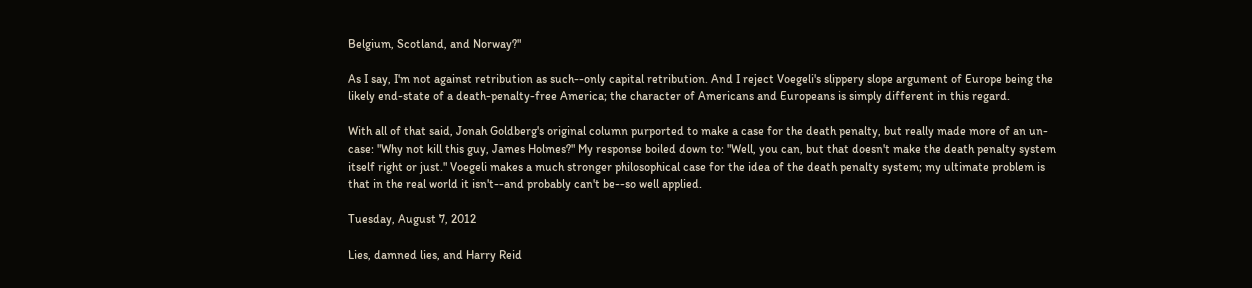Belgium, Scotland, and Norway?"

As I say, I'm not against retribution as such--only capital retribution. And I reject Voegeli's slippery slope argument of Europe being the likely end-state of a death-penalty-free America; the character of Americans and Europeans is simply different in this regard.

With all of that said, Jonah Goldberg's original column purported to make a case for the death penalty, but really made more of an un-case: "Why not kill this guy, James Holmes?" My response boiled down to: "Well, you can, but that doesn't make the death penalty system itself right or just." Voegeli makes a much stronger philosophical case for the idea of the death penalty system; my ultimate problem is that in the real world it isn't--and probably can't be--so well applied.

Tuesday, August 7, 2012

Lies, damned lies, and Harry Reid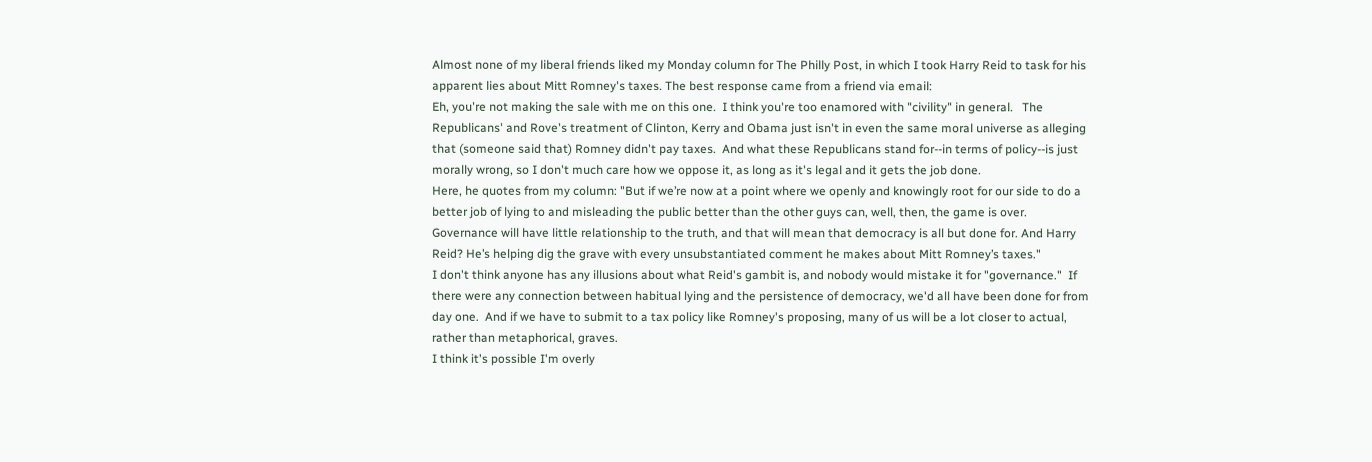Almost none of my liberal friends liked my Monday column for The Philly Post, in which I took Harry Reid to task for his apparent lies about Mitt Romney's taxes. The best response came from a friend via email:
Eh, you're not making the sale with me on this one.  I think you're too enamored with "civility" in general.   The Republicans' and Rove's treatment of Clinton, Kerry and Obama just isn't in even the same moral universe as alleging that (someone said that) Romney didn't pay taxes.  And what these Republicans stand for--in terms of policy--is just morally wrong, so I don't much care how we oppose it, as long as it's legal and it gets the job done.
Here, he quotes from my column: "But if we’re now at a point where we openly and knowingly root for our side to do a better job of lying to and misleading the public better than the other guys can, well, then, the game is over. Governance will have little relationship to the truth, and that will mean that democracy is all but done for. And Harry Reid? He’s helping dig the grave with every unsubstantiated comment he makes about Mitt Romney’s taxes."
I don't think anyone has any illusions about what Reid's gambit is, and nobody would mistake it for "governance."  If there were any connection between habitual lying and the persistence of democracy, we'd all have been done for from day one.  And if we have to submit to a tax policy like Romney's proposing, many of us will be a lot closer to actual, rather than metaphorical, graves.
I think it's possible I'm overly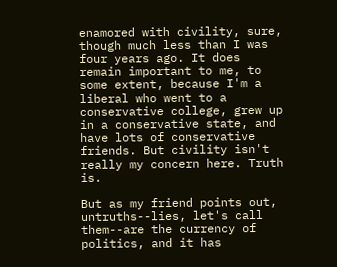enamored with civility, sure, though much less than I was four years ago. It does remain important to me, to some extent, because I'm a liberal who went to a conservative college, grew up in a conservative state, and have lots of conservative friends. But civility isn't really my concern here. Truth is.

But as my friend points out, untruths--lies, let's call them--are the currency of politics, and it has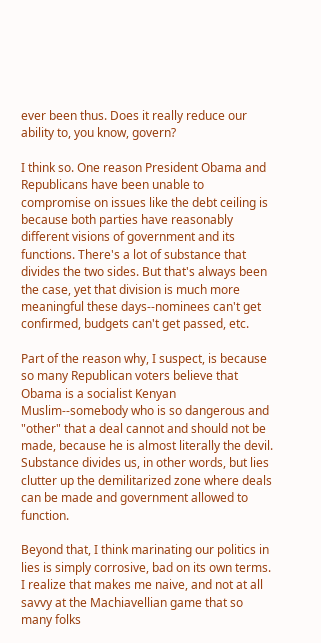ever been thus. Does it really reduce our ability to, you know, govern?

I think so. One reason President Obama and Republicans have been unable to compromise on issues like the debt ceiling is because both parties have reasonably different visions of government and its functions. There's a lot of substance that divides the two sides. But that's always been the case, yet that division is much more meaningful these days--nominees can't get confirmed, budgets can't get passed, etc.

Part of the reason why, I suspect, is because so many Republican voters believe that Obama is a socialist Kenyan Muslim--somebody who is so dangerous and "other" that a deal cannot and should not be made, because he is almost literally the devil. Substance divides us, in other words, but lies clutter up the demilitarized zone where deals can be made and government allowed to function.

Beyond that, I think marinating our politics in lies is simply corrosive, bad on its own terms. I realize that makes me naive, and not at all savvy at the Machiavellian game that so many folks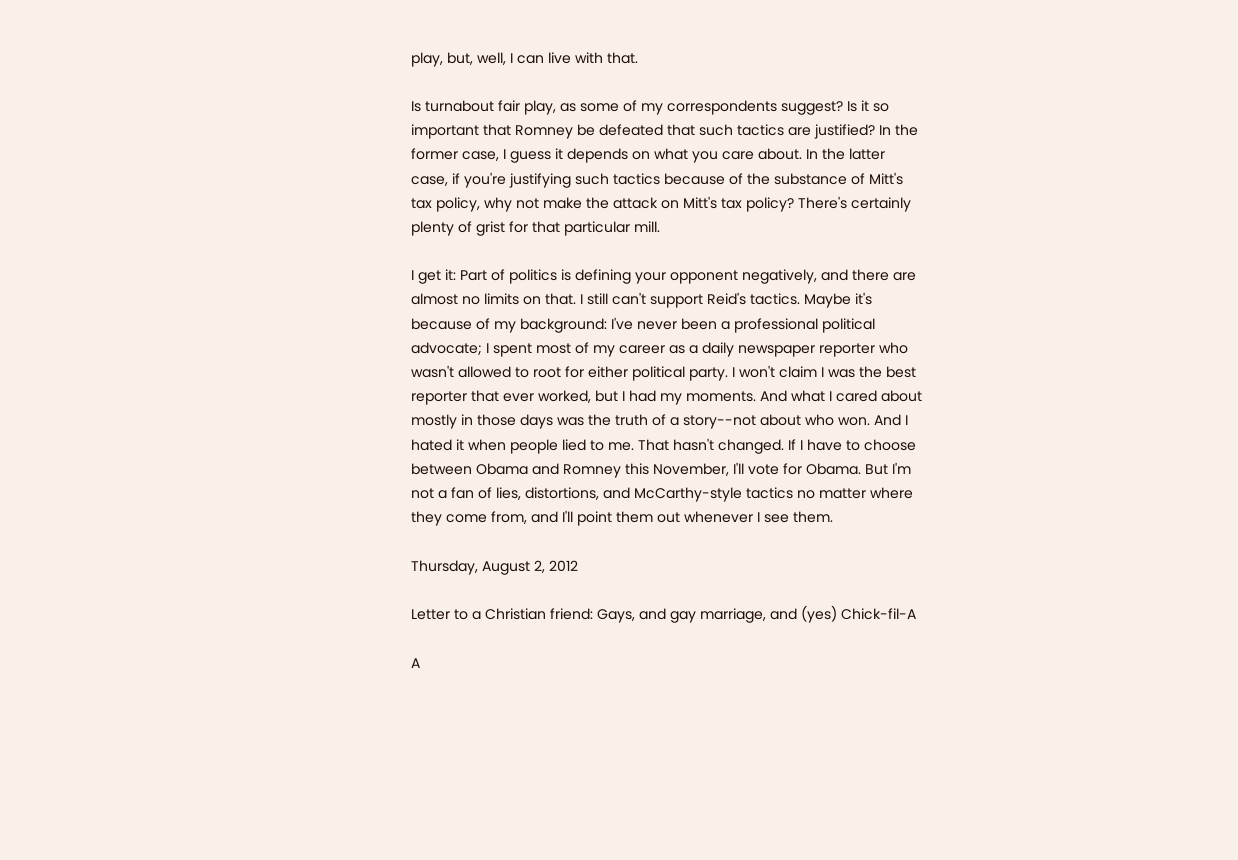play, but, well, I can live with that.

Is turnabout fair play, as some of my correspondents suggest? Is it so important that Romney be defeated that such tactics are justified? In the former case, I guess it depends on what you care about. In the latter case, if you're justifying such tactics because of the substance of Mitt's tax policy, why not make the attack on Mitt's tax policy? There's certainly plenty of grist for that particular mill.

I get it: Part of politics is defining your opponent negatively, and there are almost no limits on that. I still can't support Reid's tactics. Maybe it's because of my background: I've never been a professional political advocate; I spent most of my career as a daily newspaper reporter who wasn't allowed to root for either political party. I won't claim I was the best reporter that ever worked, but I had my moments. And what I cared about mostly in those days was the truth of a story--not about who won. And I hated it when people lied to me. That hasn't changed. If I have to choose between Obama and Romney this November, I'll vote for Obama. But I'm not a fan of lies, distortions, and McCarthy-style tactics no matter where they come from, and I'll point them out whenever I see them.

Thursday, August 2, 2012

Letter to a Christian friend: Gays, and gay marriage, and (yes) Chick-fil-A

A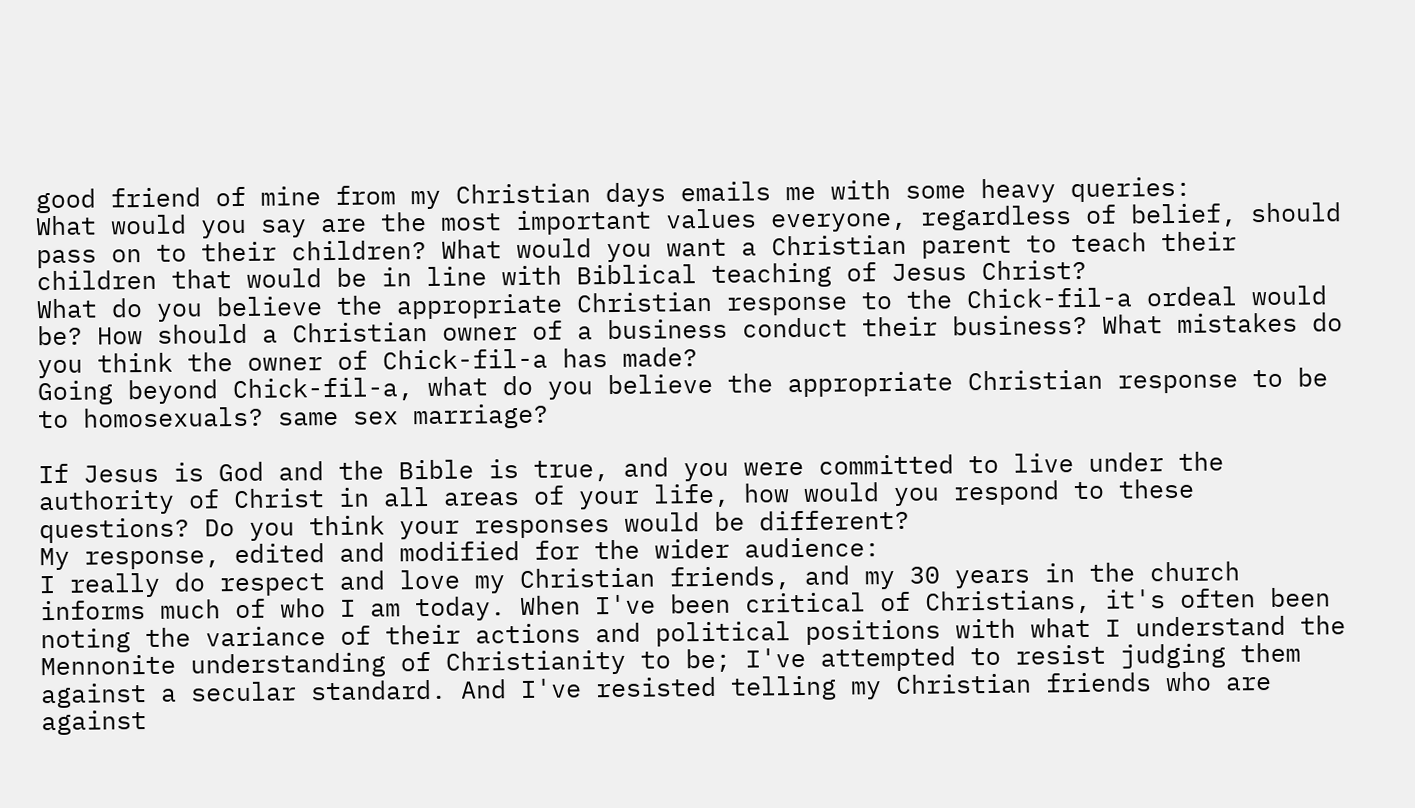good friend of mine from my Christian days emails me with some heavy queries:
What would you say are the most important values everyone, regardless of belief, should pass on to their children? What would you want a Christian parent to teach their children that would be in line with Biblical teaching of Jesus Christ?
What do you believe the appropriate Christian response to the Chick-fil-a ordeal would be? How should a Christian owner of a business conduct their business? What mistakes do you think the owner of Chick-fil-a has made?
Going beyond Chick-fil-a, what do you believe the appropriate Christian response to be to homosexuals? same sex marriage?

If Jesus is God and the Bible is true, and you were committed to live under the authority of Christ in all areas of your life, how would you respond to these questions? Do you think your responses would be different?
My response, edited and modified for the wider audience:
I really do respect and love my Christian friends, and my 30 years in the church informs much of who I am today. When I've been critical of Christians, it's often been noting the variance of their actions and political positions with what I understand the Mennonite understanding of Christianity to be; I've attempted to resist judging them against a secular standard. And I've resisted telling my Christian friends who are against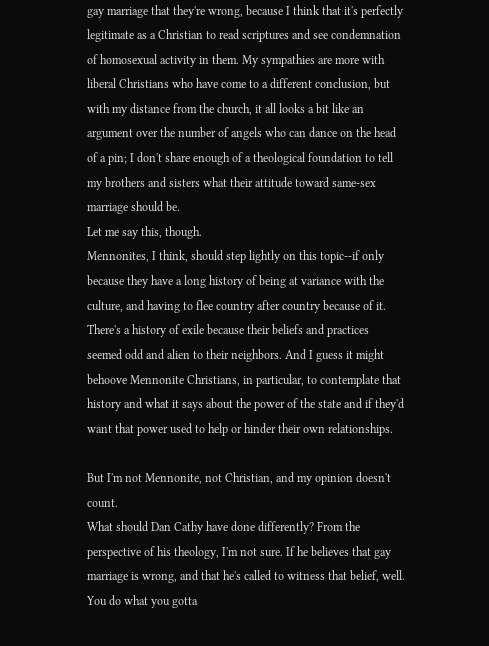gay marriage that they're wrong, because I think that it's perfectly legitimate as a Christian to read scriptures and see condemnation of homosexual activity in them. My sympathies are more with liberal Christians who have come to a different conclusion, but with my distance from the church, it all looks a bit like an argument over the number of angels who can dance on the head of a pin; I don't share enough of a theological foundation to tell my brothers and sisters what their attitude toward same-sex marriage should be.
Let me say this, though.
Mennonites, I think, should step lightly on this topic--if only because they have a long history of being at variance with the culture, and having to flee country after country because of it. There's a history of exile because their beliefs and practices seemed odd and alien to their neighbors. And I guess it might behoove Mennonite Christians, in particular, to contemplate that history and what it says about the power of the state and if they'd want that power used to help or hinder their own relationships.

But I'm not Mennonite, not Christian, and my opinion doesn't count.
What should Dan Cathy have done differently? From the perspective of his theology, I'm not sure. If he believes that gay marriage is wrong, and that he's called to witness that belief, well. You do what you gotta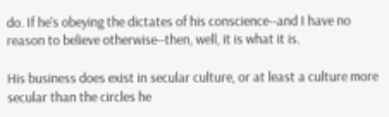do. If he's obeying the dictates of his conscience--and I have no reason to believe otherwise--then, well, it is what it is.

His business does exist in secular culture, or at least a culture more secular than the circles he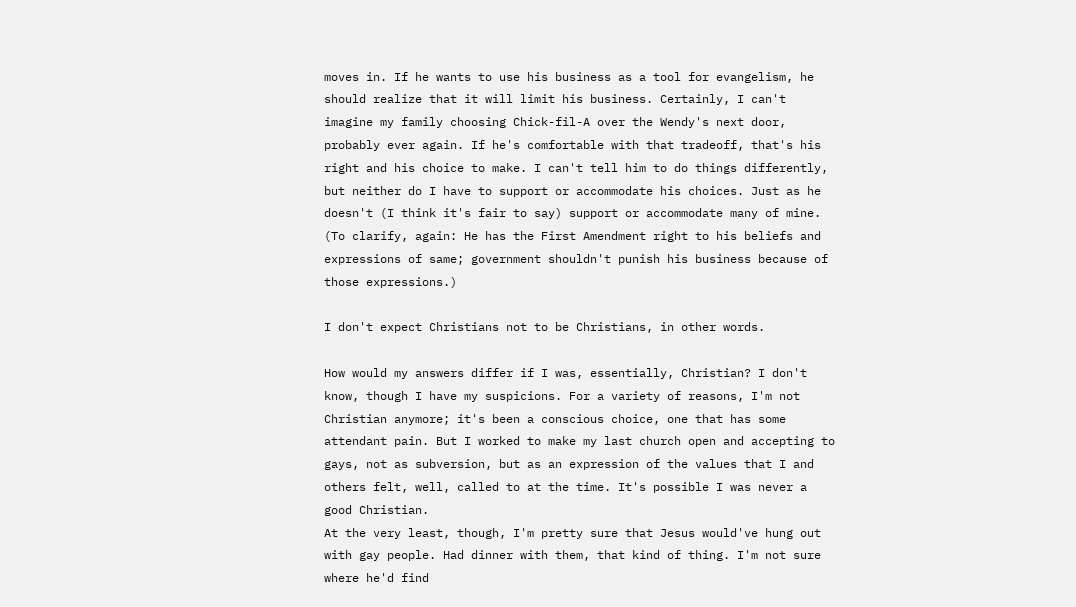moves in. If he wants to use his business as a tool for evangelism, he should realize that it will limit his business. Certainly, I can't imagine my family choosing Chick-fil-A over the Wendy's next door, probably ever again. If he's comfortable with that tradeoff, that's his right and his choice to make. I can't tell him to do things differently, but neither do I have to support or accommodate his choices. Just as he doesn't (I think it's fair to say) support or accommodate many of mine. (To clarify, again: He has the First Amendment right to his beliefs and expressions of same; government shouldn't punish his business because of those expressions.)

I don't expect Christians not to be Christians, in other words.

How would my answers differ if I was, essentially, Christian? I don't know, though I have my suspicions. For a variety of reasons, I'm not Christian anymore; it's been a conscious choice, one that has some attendant pain. But I worked to make my last church open and accepting to gays, not as subversion, but as an expression of the values that I and others felt, well, called to at the time. It's possible I was never a good Christian.
At the very least, though, I'm pretty sure that Jesus would've hung out with gay people. Had dinner with them, that kind of thing. I'm not sure where he'd find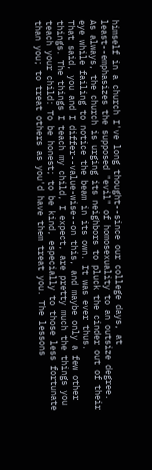himself in a church I've long thought--since our college days, at least--emphasizes the supposed "evil" of homosexuality to an outsize degree. As always, the church is urging its neighbors to pluck the cinder out of their eye while failing to notice the beam in its own. It was ever thus.
That said, you and I differ--value-wise--on this, and maybe only a few other things. The things I teach my child, I expect, are pretty much the things you teach your child: To be honest; to be kind, especially to those less fortunate than you; to treat others as you'd have them treat you. The lessons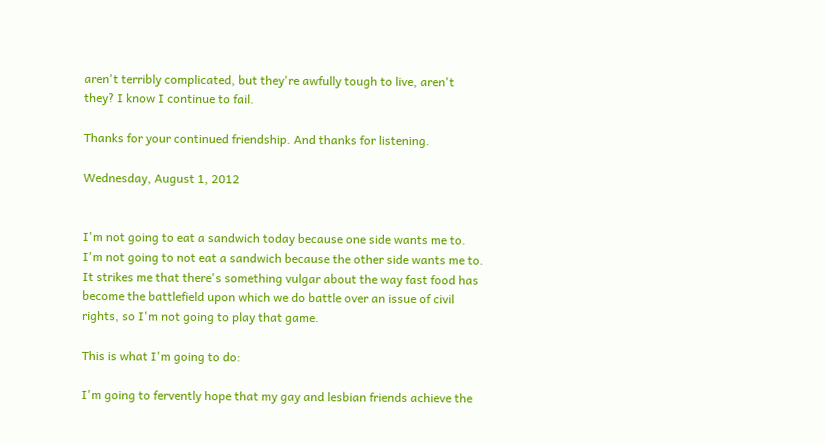aren't terribly complicated, but they're awfully tough to live, aren't they? I know I continue to fail.

Thanks for your continued friendship. And thanks for listening.

Wednesday, August 1, 2012


I'm not going to eat a sandwich today because one side wants me to. I'm not going to not eat a sandwich because the other side wants me to. It strikes me that there's something vulgar about the way fast food has become the battlefield upon which we do battle over an issue of civil rights, so I'm not going to play that game.

This is what I'm going to do:

I'm going to fervently hope that my gay and lesbian friends achieve the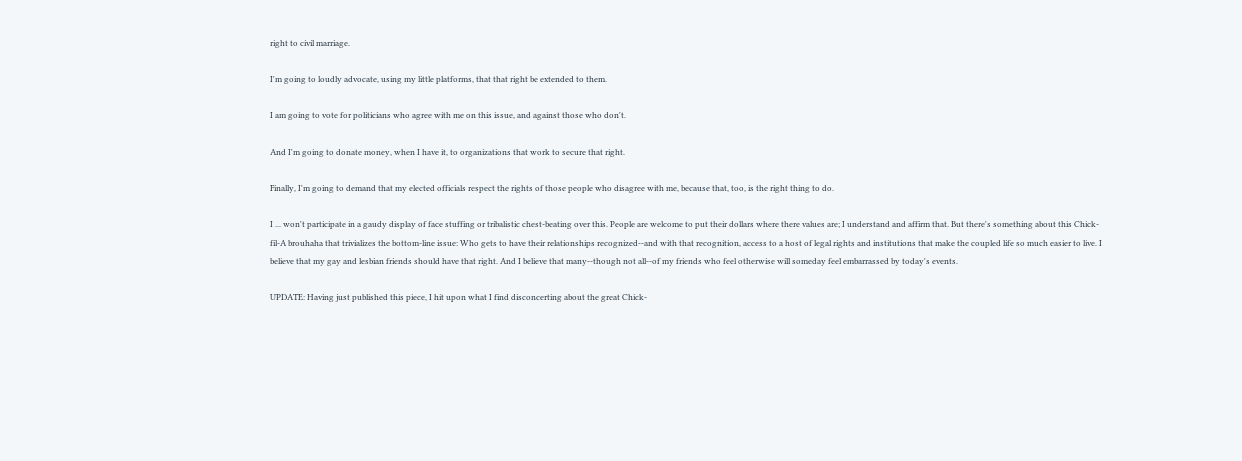right to civil marriage.

I'm going to loudly advocate, using my little platforms, that that right be extended to them.

I am going to vote for politicians who agree with me on this issue, and against those who don't.

And I'm going to donate money, when I have it, to organizations that work to secure that right.

Finally, I'm going to demand that my elected officials respect the rights of those people who disagree with me, because that, too, is the right thing to do.

I ... won't participate in a gaudy display of face stuffing or tribalistic chest-beating over this. People are welcome to put their dollars where there values are; I understand and affirm that. But there's something about this Chick-fil-A brouhaha that trivializes the bottom-line issue: Who gets to have their relationships recognized--and with that recognition, access to a host of legal rights and institutions that make the coupled life so much easier to live. I believe that my gay and lesbian friends should have that right. And I believe that many--though not all--of my friends who feel otherwise will someday feel embarrassed by today's events.

UPDATE: Having just published this piece, I hit upon what I find disconcerting about the great Chick-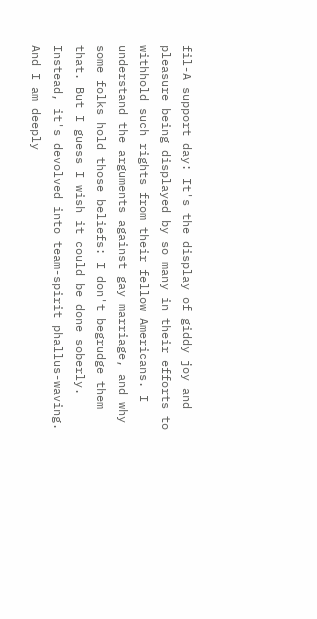fil-A support day: It's the display of giddy joy and pleasure being displayed by so many in their efforts to withhold such rights from their fellow Americans. I understand the arguments against gay marriage, and why some folks hold those beliefs: I don't begrudge them that. But I guess I wish it could be done soberly. Instead, it's devolved into team-spirit phallus-waving. And I am deeply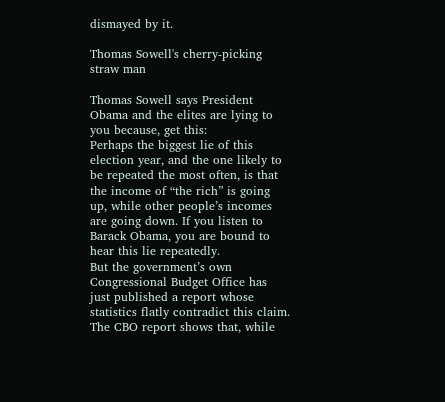dismayed by it.

Thomas Sowell's cherry-picking straw man

Thomas Sowell says President Obama and the elites are lying to you because, get this:
Perhaps the biggest lie of this election year, and the one likely to be repeated the most often, is that the income of “the rich” is going up, while other people’s incomes are going down. If you listen to Barack Obama, you are bound to hear this lie repeatedly.
But the government’s own Congressional Budget Office has just published a report whose statistics flatly contradict this claim. The CBO report shows that, while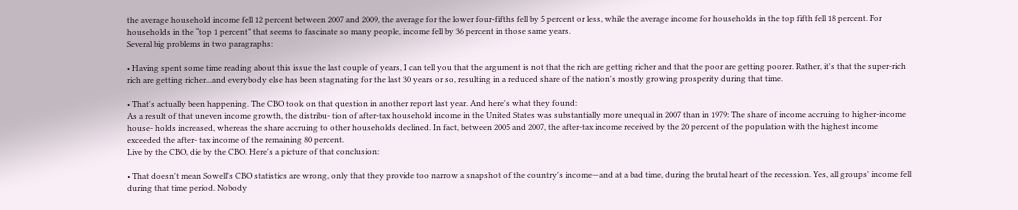the average household income fell 12 percent between 2007 and 2009, the average for the lower four-fifths fell by 5 percent or less, while the average income for households in the top fifth fell 18 percent. For households in the “top 1 percent” that seems to fascinate so many people, income fell by 36 percent in those same years.
Several big problems in two paragraphs:

• Having spent some time reading about this issue the last couple of years, I can tell you that the argument is not that the rich are getting richer and that the poor are getting poorer. Rather, it's that the super-rich rich are getting richer...and everybody else has been stagnating for the last 30 years or so, resulting in a reduced share of the nation's mostly growing prosperity during that time.

• That's actually been happening. The CBO took on that question in another report last year. And here's what they found:
As a result of that uneven income growth, the distribu- tion of after-tax household income in the United States was substantially more unequal in 2007 than in 1979: The share of income accruing to higher-income house- holds increased, whereas the share accruing to other households declined. In fact, between 2005 and 2007, the after-tax income received by the 20 percent of the population with the highest income exceeded the after- tax income of the remaining 80 percent.
Live by the CBO, die by the CBO. Here's a picture of that conclusion:

• That doesn't mean Sowell's CBO statistics are wrong, only that they provide too narrow a snapshot of the country's income—and at a bad time, during the brutal heart of the recession. Yes, all groups' income fell during that time period. Nobody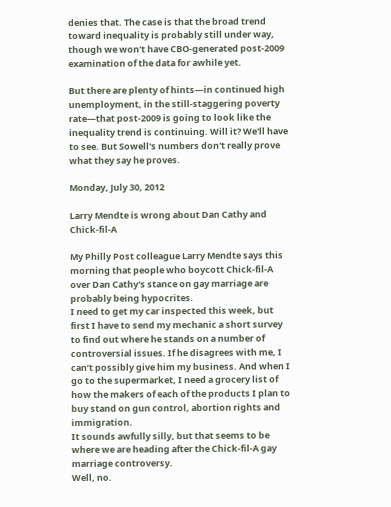denies that. The case is that the broad trend toward inequality is probably still under way, though we won't have CBO-generated post-2009 examination of the data for awhile yet.

But there are plenty of hints—in continued high unemployment, in the still-staggering poverty rate—that post-2009 is going to look like the inequality trend is continuing. Will it? We'll have to see. But Sowell's numbers don't really prove what they say he proves.

Monday, July 30, 2012

Larry Mendte is wrong about Dan Cathy and Chick-fil-A

My Philly Post colleague Larry Mendte says this morning that people who boycott Chick-fil-A over Dan Cathy's stance on gay marriage are probably being hypocrites.
I need to get my car inspected this week, but first I have to send my mechanic a short survey to find out where he stands on a number of controversial issues. If he disagrees with me, I can’t possibly give him my business. And when I go to the supermarket, I need a grocery list of how the makers of each of the products I plan to buy stand on gun control, abortion rights and immigration.
It sounds awfully silly, but that seems to be where we are heading after the Chick-fil-A gay marriage controversy.
Well, no.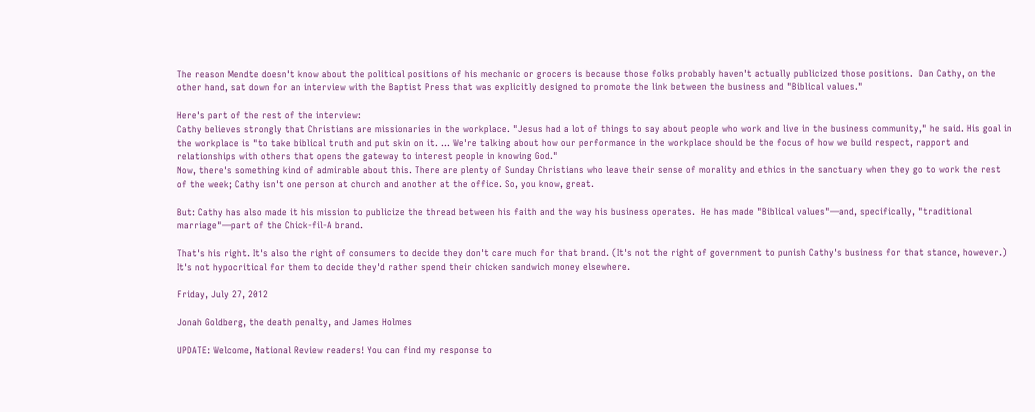The reason Mendte doesn't know about the political positions of his mechanic or grocers is because those folks probably haven't actually publicized those positions.  Dan Cathy, on the other hand, sat down for an interview with the Baptist Press that was explicitly designed to promote the link between the business and "Biblical values."

Here's part of the rest of the interview:
Cathy believes strongly that Christians are missionaries in the workplace. "Jesus had a lot of things to say about people who work and live in the business community," he said. His goal in the workplace is "to take biblical truth and put skin on it. ... We're talking about how our performance in the workplace should be the focus of how we build respect, rapport and relationships with others that opens the gateway to interest people in knowing God."
Now, there's something kind of admirable about this. There are plenty of Sunday Christians who leave their sense of morality and ethics in the sanctuary when they go to work the rest of the week; Cathy isn't one person at church and another at the office. So, you know, great.

But: Cathy has also made it his mission to publicize the thread between his faith and the way his business operates.  He has made "Biblical values"—and, specifically, "traditional marriage"—part of the Chick-fil-A brand.

That's his right. It's also the right of consumers to decide they don't care much for that brand. (It's not the right of government to punish Cathy's business for that stance, however.) It's not hypocritical for them to decide they'd rather spend their chicken sandwich money elsewhere.

Friday, July 27, 2012

Jonah Goldberg, the death penalty, and James Holmes

UPDATE: Welcome, National Review readers! You can find my response to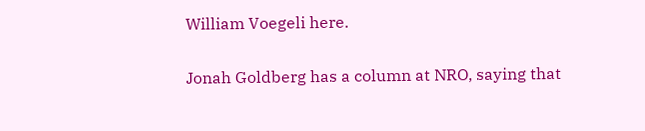William Voegeli here.

Jonah Goldberg has a column at NRO, saying that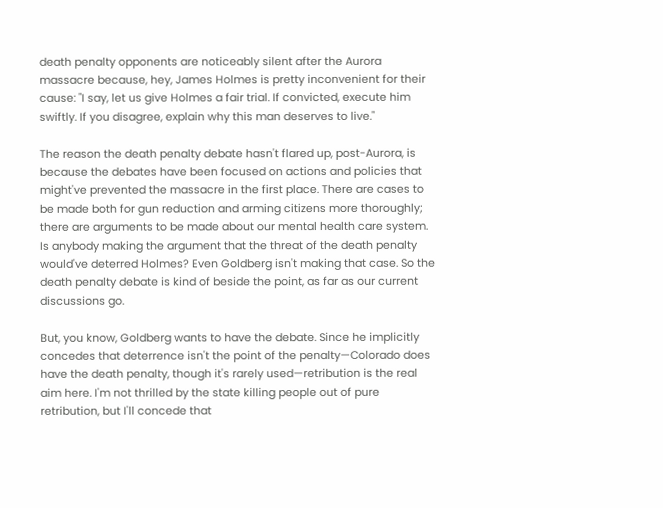death penalty opponents are noticeably silent after the Aurora massacre because, hey, James Holmes is pretty inconvenient for their cause: "I say, let us give Holmes a fair trial. If convicted, execute him swiftly. If you disagree, explain why this man deserves to live."

The reason the death penalty debate hasn't flared up, post-Aurora, is because the debates have been focused on actions and policies that might've prevented the massacre in the first place. There are cases to be made both for gun reduction and arming citizens more thoroughly; there are arguments to be made about our mental health care system. Is anybody making the argument that the threat of the death penalty would've deterred Holmes? Even Goldberg isn't making that case. So the death penalty debate is kind of beside the point, as far as our current discussions go.

But, you know, Goldberg wants to have the debate. Since he implicitly concedes that deterrence isn't the point of the penalty—Colorado does have the death penalty, though it's rarely used—retribution is the real aim here. I'm not thrilled by the state killing people out of pure retribution, but I'll concede that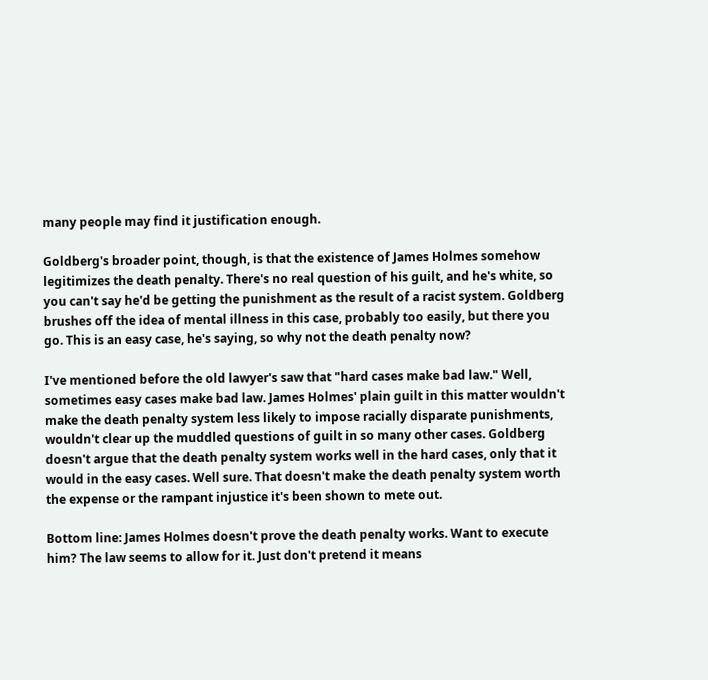many people may find it justification enough.

Goldberg's broader point, though, is that the existence of James Holmes somehow legitimizes the death penalty. There's no real question of his guilt, and he's white, so you can't say he'd be getting the punishment as the result of a racist system. Goldberg brushes off the idea of mental illness in this case, probably too easily, but there you go. This is an easy case, he's saying, so why not the death penalty now?

I've mentioned before the old lawyer's saw that "hard cases make bad law." Well, sometimes easy cases make bad law. James Holmes' plain guilt in this matter wouldn't make the death penalty system less likely to impose racially disparate punishments, wouldn't clear up the muddled questions of guilt in so many other cases. Goldberg doesn't argue that the death penalty system works well in the hard cases, only that it would in the easy cases. Well sure. That doesn't make the death penalty system worth the expense or the rampant injustice it's been shown to mete out.

Bottom line: James Holmes doesn't prove the death penalty works. Want to execute him? The law seems to allow for it. Just don't pretend it means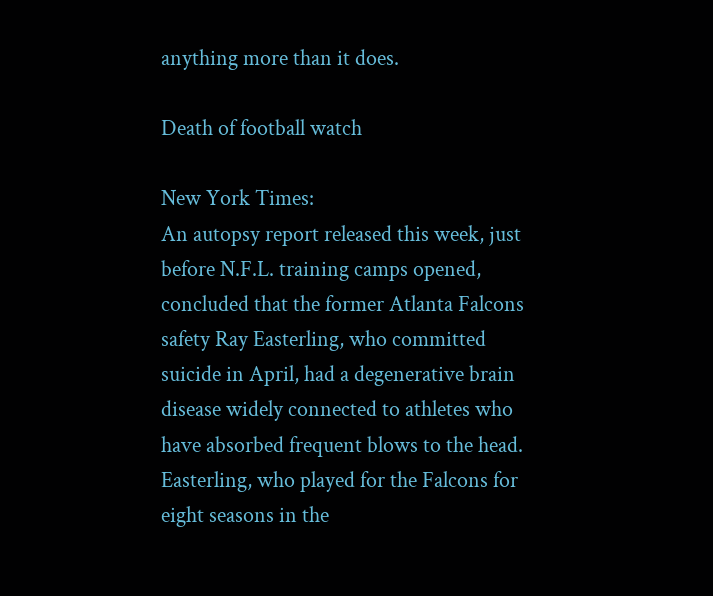anything more than it does.

Death of football watch

New York Times:
An autopsy report released this week, just before N.F.L. training camps opened, concluded that the former Atlanta Falcons safety Ray Easterling, who committed suicide in April, had a degenerative brain disease widely connected to athletes who have absorbed frequent blows to the head.
Easterling, who played for the Falcons for eight seasons in the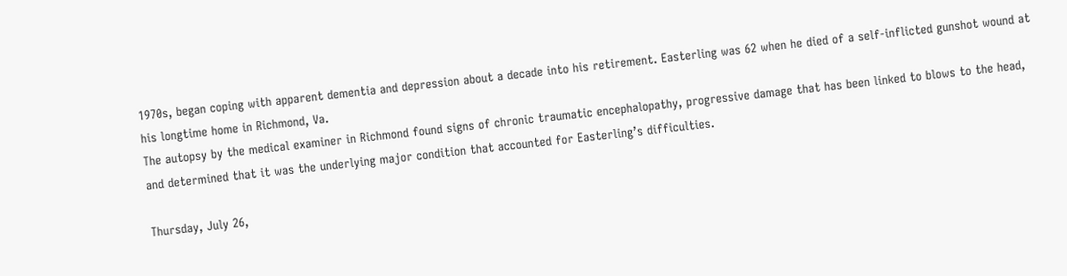1970s, began coping with apparent dementia and depression about a decade into his retirement. Easterling was 62 when he died of a self-inflicted gunshot wound at his longtime home in Richmond, Va.
The autopsy by the medical examiner in Richmond found signs of chronic traumatic encephalopathy, progressive damage that has been linked to blows to the head, and determined that it was the underlying major condition that accounted for Easterling’s difficulties.

Thursday, July 26,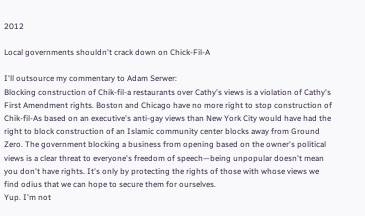2012

Local governments shouldn't crack down on Chick-Fil-A

I'll outsource my commentary to Adam Serwer:
Blocking construction of Chik-fil-a restaurants over Cathy's views is a violation of Cathy's First Amendment rights. Boston and Chicago have no more right to stop construction of Chik-fil-As based on an executive's anti-gay views than New York City would have had the right to block construction of an Islamic community center blocks away from Ground Zero. The government blocking a business from opening based on the owner's political views is a clear threat to everyone's freedom of speech—being unpopular doesn't mean you don't have rights. It's only by protecting the rights of those with whose views we find odius that we can hope to secure them for ourselves.
Yup. I'm not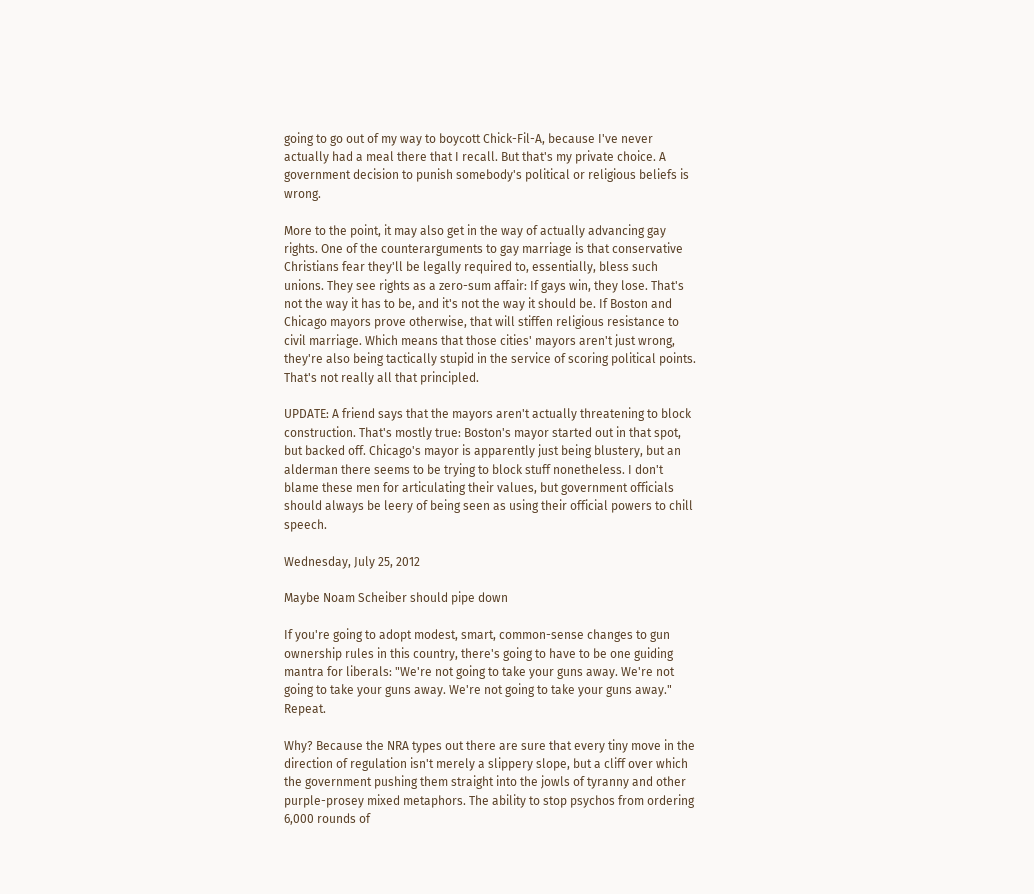going to go out of my way to boycott Chick-Fil-A, because I've never actually had a meal there that I recall. But that's my private choice. A government decision to punish somebody's political or religious beliefs is wrong.

More to the point, it may also get in the way of actually advancing gay rights. One of the counterarguments to gay marriage is that conservative Christians fear they'll be legally required to, essentially, bless such unions. They see rights as a zero-sum affair: If gays win, they lose. That's not the way it has to be, and it's not the way it should be. If Boston and Chicago mayors prove otherwise, that will stiffen religious resistance to civil marriage. Which means that those cities' mayors aren't just wrong, they're also being tactically stupid in the service of scoring political points. That's not really all that principled.

UPDATE: A friend says that the mayors aren't actually threatening to block construction. That's mostly true: Boston's mayor started out in that spot, but backed off. Chicago's mayor is apparently just being blustery, but an alderman there seems to be trying to block stuff nonetheless. I don't blame these men for articulating their values, but government officials should always be leery of being seen as using their official powers to chill speech.

Wednesday, July 25, 2012

Maybe Noam Scheiber should pipe down

If you're going to adopt modest, smart, common-sense changes to gun ownership rules in this country, there's going to have to be one guiding mantra for liberals: "We're not going to take your guns away. We're not going to take your guns away. We're not going to take your guns away." Repeat.

Why? Because the NRA types out there are sure that every tiny move in the direction of regulation isn't merely a slippery slope, but a cliff over which the government pushing them straight into the jowls of tyranny and other purple-prosey mixed metaphors. The ability to stop psychos from ordering 6,000 rounds of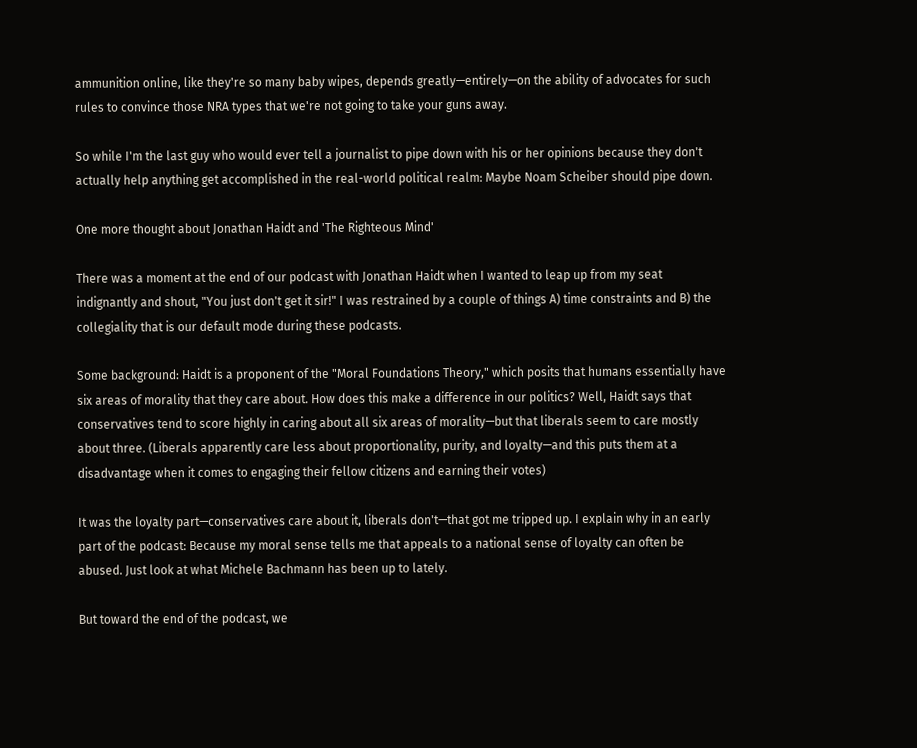ammunition online, like they're so many baby wipes, depends greatly—entirely—on the ability of advocates for such rules to convince those NRA types that we're not going to take your guns away.

So while I'm the last guy who would ever tell a journalist to pipe down with his or her opinions because they don't actually help anything get accomplished in the real-world political realm: Maybe Noam Scheiber should pipe down.

One more thought about Jonathan Haidt and 'The Righteous Mind'

There was a moment at the end of our podcast with Jonathan Haidt when I wanted to leap up from my seat indignantly and shout, "You just don't get it sir!" I was restrained by a couple of things A) time constraints and B) the collegiality that is our default mode during these podcasts.

Some background: Haidt is a proponent of the "Moral Foundations Theory," which posits that humans essentially have six areas of morality that they care about. How does this make a difference in our politics? Well, Haidt says that conservatives tend to score highly in caring about all six areas of morality—but that liberals seem to care mostly about three. (Liberals apparently care less about proportionality, purity, and loyalty—and this puts them at a disadvantage when it comes to engaging their fellow citizens and earning their votes)

It was the loyalty part—conservatives care about it, liberals don't—that got me tripped up. I explain why in an early part of the podcast: Because my moral sense tells me that appeals to a national sense of loyalty can often be abused. Just look at what Michele Bachmann has been up to lately.

But toward the end of the podcast, we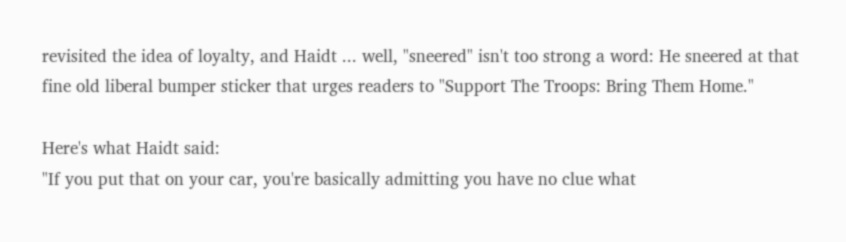revisited the idea of loyalty, and Haidt ... well, "sneered" isn't too strong a word: He sneered at that fine old liberal bumper sticker that urges readers to "Support The Troops: Bring Them Home."

Here's what Haidt said:
"If you put that on your car, you're basically admitting you have no clue what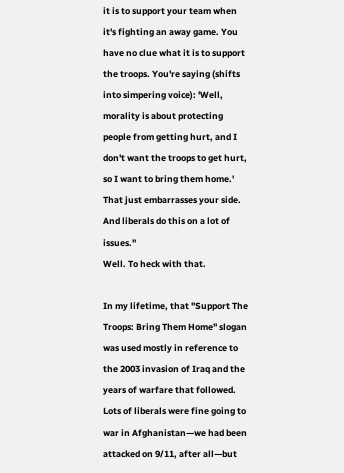it is to support your team when it's fighting an away game. You have no clue what it is to support the troops. You're saying (shifts into simpering voice): 'Well, morality is about protecting people from getting hurt, and I don't want the troops to get hurt, so I want to bring them home.' That just embarrasses your side. And liberals do this on a lot of issues."
Well. To heck with that.

In my lifetime, that "Support The Troops: Bring Them Home" slogan was used mostly in reference to the 2003 invasion of Iraq and the years of warfare that followed. Lots of liberals were fine going to war in Afghanistan—we had been attacked on 9/11, after all—but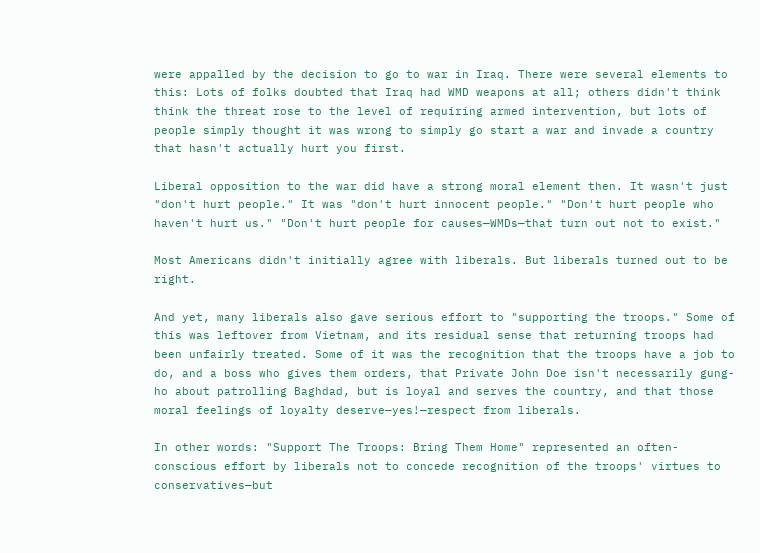were appalled by the decision to go to war in Iraq. There were several elements to this: Lots of folks doubted that Iraq had WMD weapons at all; others didn't think think the threat rose to the level of requiring armed intervention, but lots of people simply thought it was wrong to simply go start a war and invade a country that hasn't actually hurt you first.

Liberal opposition to the war did have a strong moral element then. It wasn't just "don't hurt people." It was "don't hurt innocent people." "Don't hurt people who haven't hurt us." "Don't hurt people for causes—WMDs—that turn out not to exist."

Most Americans didn't initially agree with liberals. But liberals turned out to be right.

And yet, many liberals also gave serious effort to "supporting the troops." Some of this was leftover from Vietnam, and its residual sense that returning troops had been unfairly treated. Some of it was the recognition that the troops have a job to do, and a boss who gives them orders, that Private John Doe isn't necessarily gung-ho about patrolling Baghdad, but is loyal and serves the country, and that those moral feelings of loyalty deserve—yes!—respect from liberals.

In other words: "Support The Troops: Bring Them Home" represented an often-conscious effort by liberals not to concede recognition of the troops' virtues to conservatives—but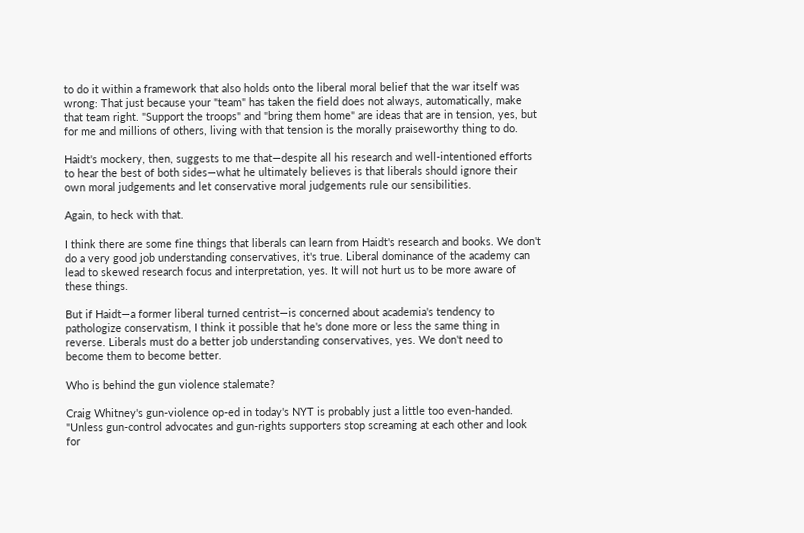to do it within a framework that also holds onto the liberal moral belief that the war itself was wrong: That just because your "team" has taken the field does not always, automatically, make that team right. "Support the troops" and "bring them home" are ideas that are in tension, yes, but for me and millions of others, living with that tension is the morally praiseworthy thing to do.

Haidt's mockery, then, suggests to me that—despite all his research and well-intentioned efforts to hear the best of both sides—what he ultimately believes is that liberals should ignore their own moral judgements and let conservative moral judgements rule our sensibilities.

Again, to heck with that.

I think there are some fine things that liberals can learn from Haidt's research and books. We don't do a very good job understanding conservatives, it's true. Liberal dominance of the academy can lead to skewed research focus and interpretation, yes. It will not hurt us to be more aware of these things.

But if Haidt—a former liberal turned centrist—is concerned about academia's tendency to pathologize conservatism, I think it possible that he's done more or less the same thing in reverse. Liberals must do a better job understanding conservatives, yes. We don't need to become them to become better.

Who is behind the gun violence stalemate?

Craig Whitney's gun-violence op-ed in today's NYT is probably just a little too even-handed. "Unless gun-control advocates and gun-rights supporters stop screaming at each other and look for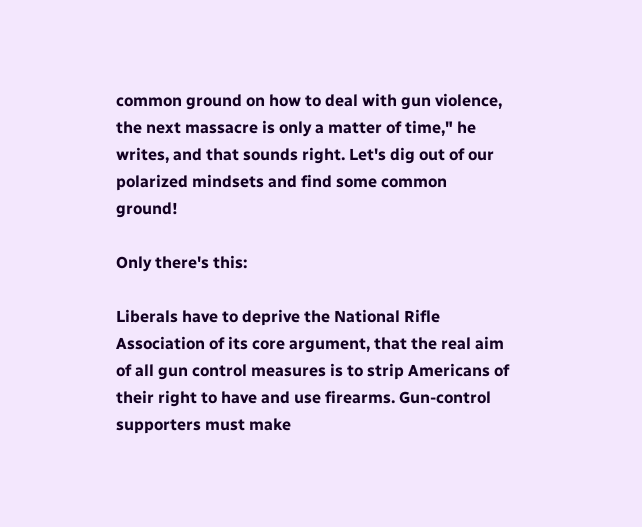common ground on how to deal with gun violence, the next massacre is only a matter of time," he writes, and that sounds right. Let's dig out of our polarized mindsets and find some common ground!

Only there's this:

Liberals have to deprive the National Rifle Association of its core argument, that the real aim of all gun control measures is to strip Americans of their right to have and use firearms. Gun-control supporters must make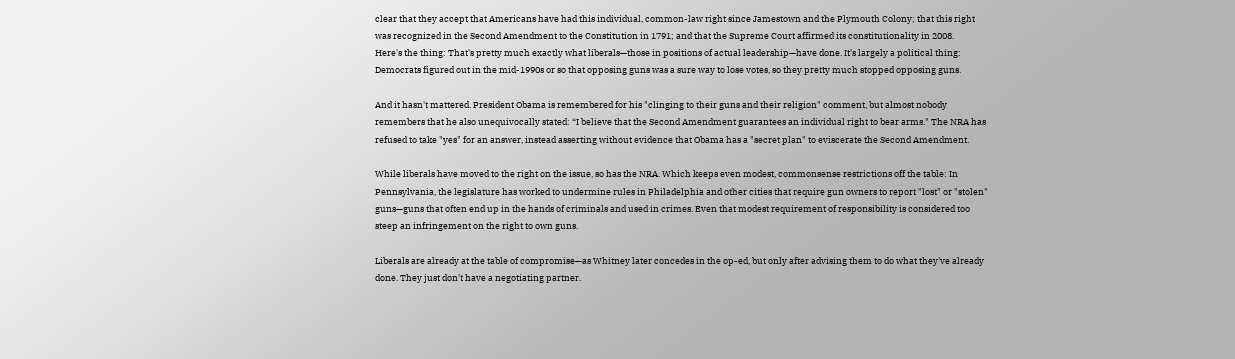clear that they accept that Americans have had this individual, common-law right since Jamestown and the Plymouth Colony; that this right was recognized in the Second Amendment to the Constitution in 1791; and that the Supreme Court affirmed its constitutionality in 2008.
Here's the thing: That's pretty much exactly what liberals—those in positions of actual leadership—have done. It's largely a political thing: Democrats figured out in the mid-1990s or so that opposing guns was a sure way to lose votes, so they pretty much stopped opposing guns.

And it hasn't mattered. President Obama is remembered for his "clinging to their guns and their religion" comment, but almost nobody remembers that he also unequivocally stated: “I believe that the Second Amendment guarantees an individual right to bear arms." The NRA has refused to take "yes" for an answer, instead asserting without evidence that Obama has a "secret plan" to eviscerate the Second Amendment.

While liberals have moved to the right on the issue, so has the NRA. Which keeps even modest, commonsense restrictions off the table: In Pennsylvania, the legislature has worked to undermine rules in Philadelphia and other cities that require gun owners to report "lost" or "stolen" guns—guns that often end up in the hands of criminals and used in crimes. Even that modest requirement of responsibility is considered too steep an infringement on the right to own guns.

Liberals are already at the table of compromise—as Whitney later concedes in the op-ed, but only after advising them to do what they've already done. They just don't have a negotiating partner.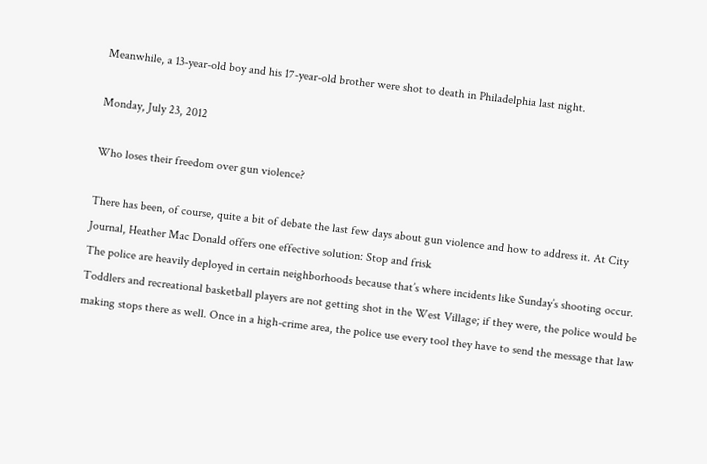Meanwhile, a 13-year-old boy and his 17-year-old brother were shot to death in Philadelphia last night.

Monday, July 23, 2012

Who loses their freedom over gun violence?

There has been, of course, quite a bit of debate the last few days about gun violence and how to address it. At City Journal, Heather Mac Donald offers one effective solution: Stop and frisk
The police are heavily deployed in certain neighborhoods because that’s where incidents like Sunday’s shooting occur. Toddlers and recreational basketball players are not getting shot in the West Village; if they were, the police would be making stops there as well. Once in a high-crime area, the police use every tool they have to send the message that law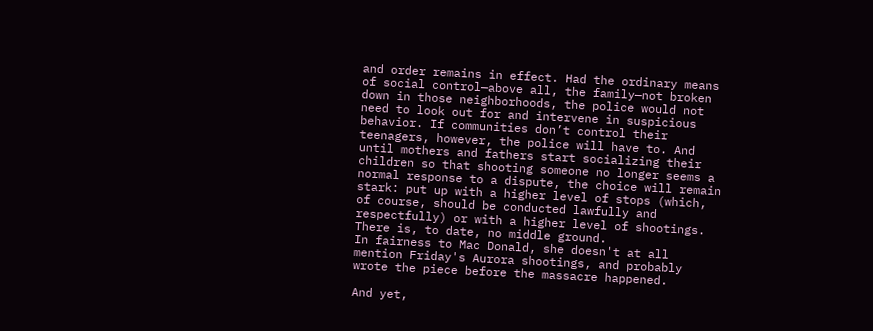and order remains in effect. Had the ordinary means of social control—above all, the family—not broken down in those neighborhoods, the police would not need to look out for and intervene in suspicious behavior. If communities don’t control their teenagers, however, the police will have to. And until mothers and fathers start socializing their children so that shooting someone no longer seems a normal response to a dispute, the choice will remain stark: put up with a higher level of stops (which, of course, should be conducted lawfully and respectfully) or with a higher level of shootings. There is, to date, no middle ground.
In fairness to Mac Donald, she doesn't at all mention Friday's Aurora shootings, and probably wrote the piece before the massacre happened.

And yet,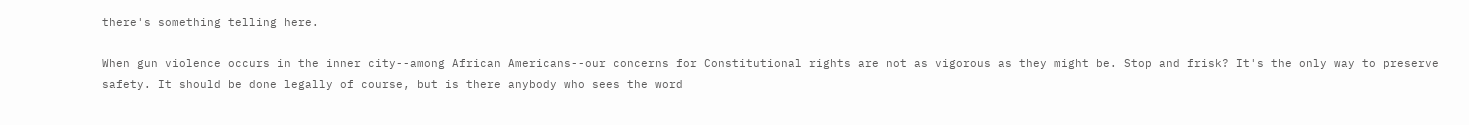there's something telling here.

When gun violence occurs in the inner city--among African Americans--our concerns for Constitutional rights are not as vigorous as they might be. Stop and frisk? It's the only way to preserve safety. It should be done legally of course, but is there anybody who sees the word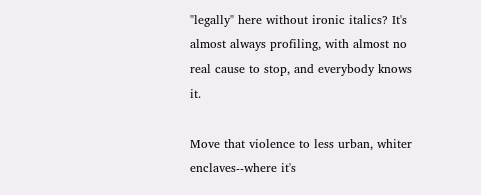"legally" here without ironic italics? It's almost always profiling, with almost no real cause to stop, and everybody knows it.

Move that violence to less urban, whiter enclaves--where it's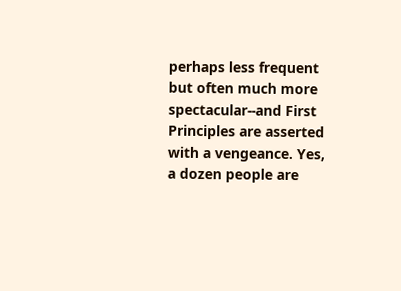perhaps less frequent but often much more spectacular--and First Principles are asserted with a vengeance. Yes, a dozen people are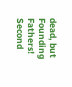dead, but Founding Fathers! Second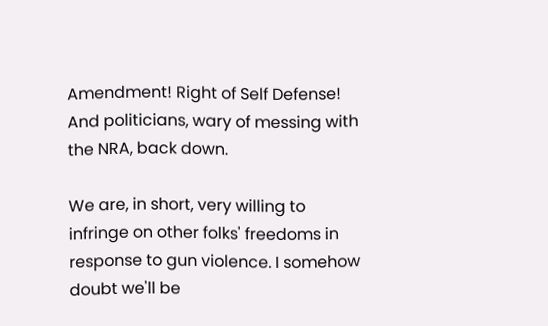Amendment! Right of Self Defense! And politicians, wary of messing with the NRA, back down.

We are, in short, very willing to infringe on other folks' freedoms in response to gun violence. I somehow doubt we'll be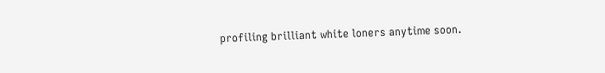profiling brilliant white loners anytime soon.